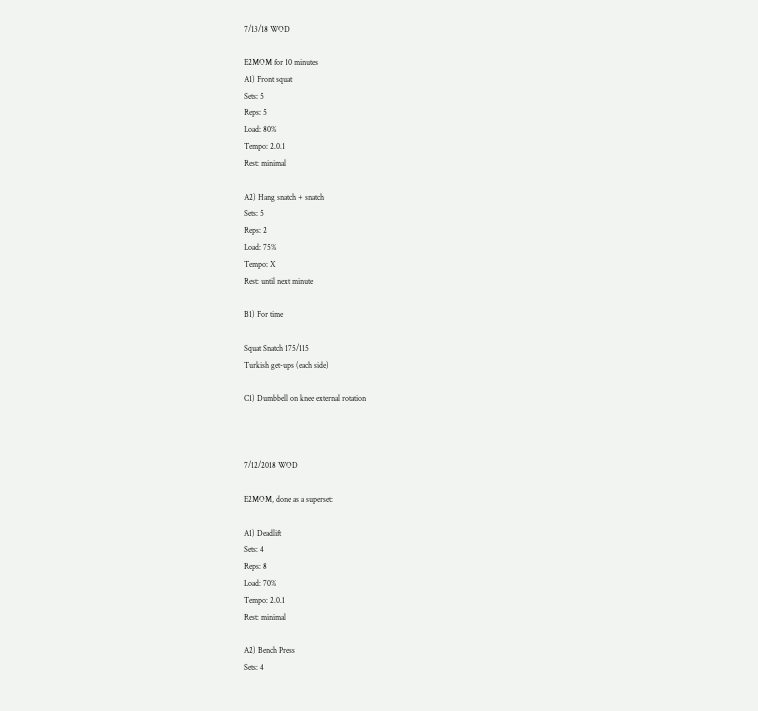7/13/18 WOD

E2MOM for 10 minutes
A1) Front squat
Sets: 5
Reps: 5
Load: 80%
Tempo: 2.0.1
Rest: minimal

A2) Hang snatch + snatch
Sets: 5
Reps: 2
Load: 75%
Tempo: X
Rest: until next minute

B1) For time

Squat Snatch 175/115
Turkish get-ups (each side)

C1) Dumbbell on knee external rotation



7/12/2018 WOD

E2MOM, done as a superset:

A1) Deadlift
Sets: 4
Reps: 8
Load: 70%
Tempo: 2.0.1
Rest: minimal

A2) Bench Press
Sets: 4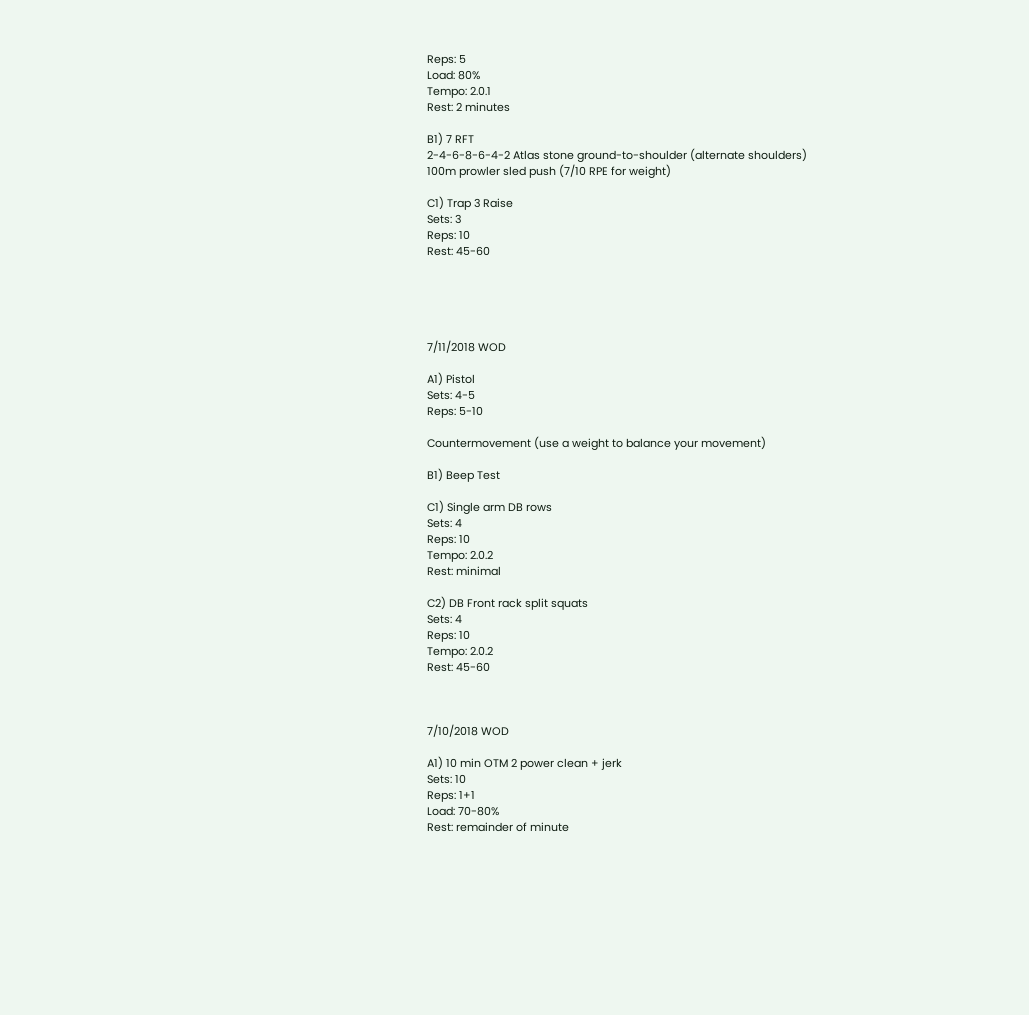Reps: 5
Load: 80%
Tempo: 2.0.1
Rest: 2 minutes

B1) 7 RFT
2-4-6-8-6-4-2 Atlas stone ground-to-shoulder (alternate shoulders)
100m prowler sled push (7/10 RPE for weight)

C1) Trap 3 Raise
Sets: 3
Reps: 10
Rest: 45-60





7/11/2018 WOD

A1) Pistol
Sets: 4-5
Reps: 5-10

Countermovement (use a weight to balance your movement)

B1) Beep Test

C1) Single arm DB rows
Sets: 4
Reps: 10
Tempo: 2.0.2
Rest: minimal

C2) DB Front rack split squats
Sets: 4
Reps: 10
Tempo: 2.0.2
Rest: 45-60



7/10/2018 WOD

A1) 10 min OTM 2 power clean + jerk
Sets: 10
Reps: 1+1
Load: 70-80%
Rest: remainder of minute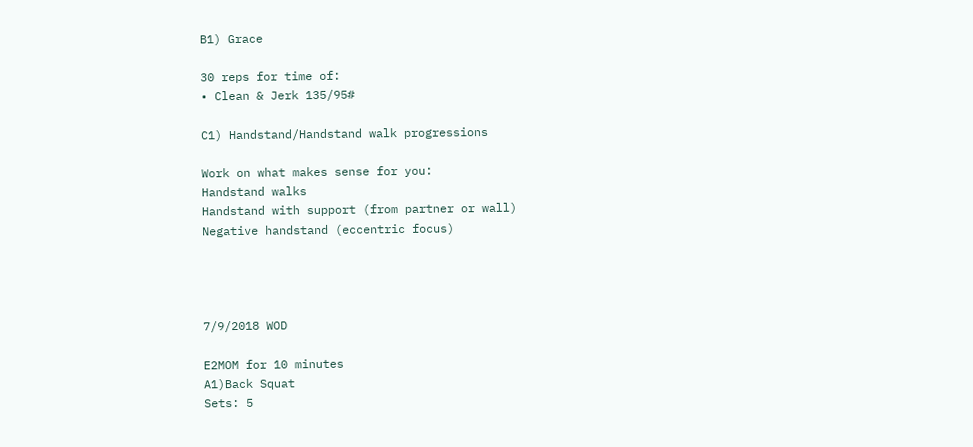B1) Grace

30 reps for time of:
• Clean & Jerk 135/95#

C1) Handstand/Handstand walk progressions

Work on what makes sense for you:
Handstand walks
Handstand with support (from partner or wall)
Negative handstand (eccentric focus)




7/9/2018 WOD

E2MOM for 10 minutes
A1)Back Squat
Sets: 5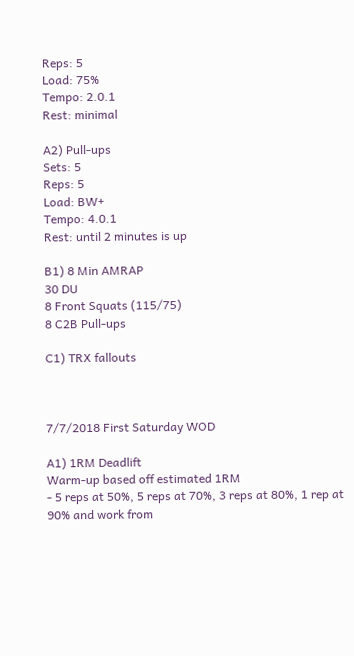Reps: 5
Load: 75%
Tempo: 2.0.1
Rest: minimal

A2) Pull-ups
Sets: 5
Reps: 5
Load: BW+
Tempo: 4.0.1
Rest: until 2 minutes is up

B1) 8 Min AMRAP
30 DU
8 Front Squats (115/75)
8 C2B Pull-ups

C1) TRX fallouts



7/7/2018 First Saturday WOD

A1) 1RM Deadlift
Warm-up based off estimated 1RM
- 5 reps at 50%, 5 reps at 70%, 3 reps at 80%, 1 rep at 90% and work from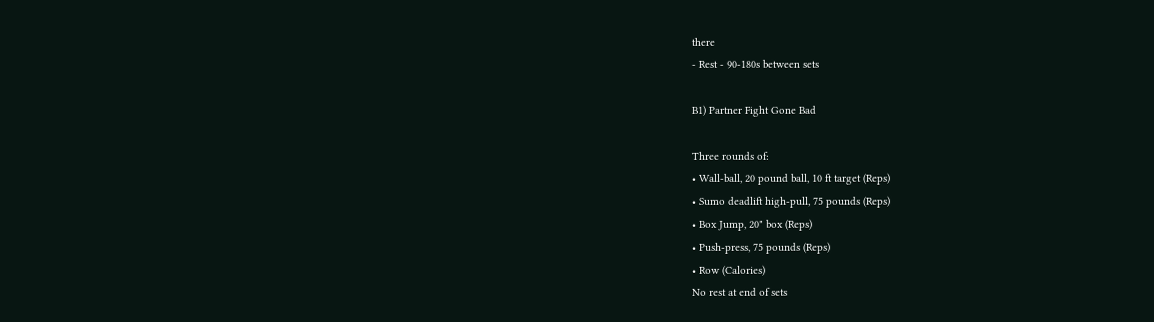there
- Rest - 90-180s between sets

B1) Partner Fight Gone Bad

Three rounds of:
• Wall-ball, 20 pound ball, 10 ft target (Reps)
• Sumo deadlift high-pull, 75 pounds (Reps)
• Box Jump, 20" box (Reps)
• Push-press, 75 pounds (Reps)
• Row (Calories)
No rest at end of sets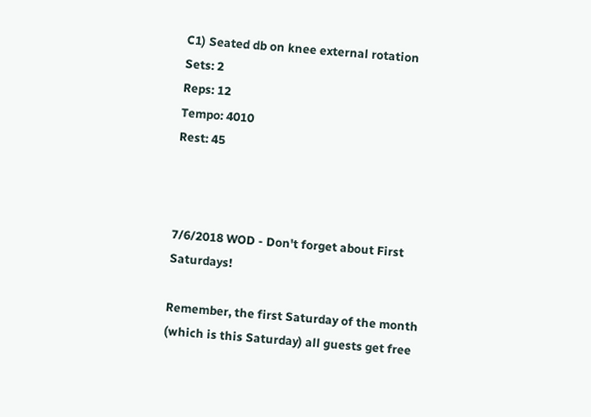C1) Seated db on knee external rotation
Sets: 2
Reps: 12
Tempo: 4010
Rest: 45



7/6/2018 WOD - Don't forget about First Saturdays!

Remember, the first Saturday of the month (which is this Saturday) all guests get free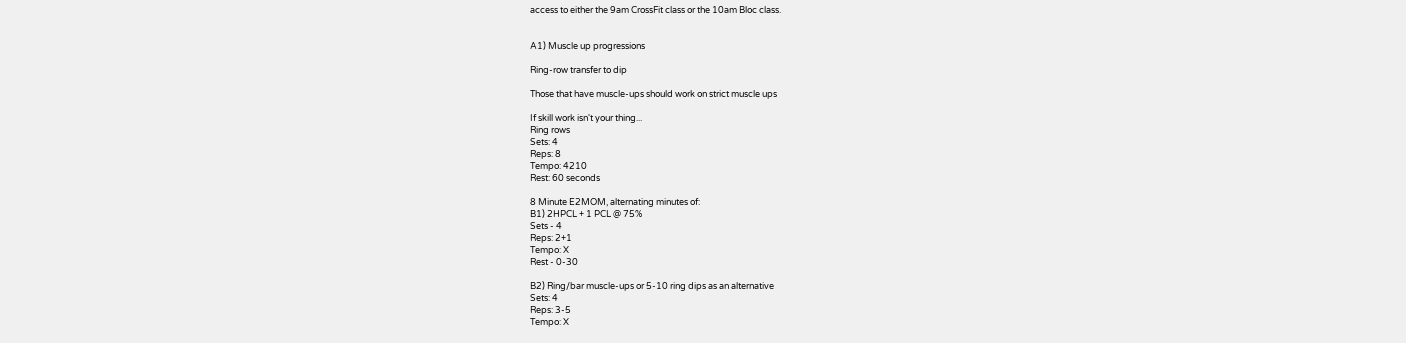access to either the 9am CrossFit class or the 10am Bloc class.


A1) Muscle up progressions

Ring-row transfer to dip

Those that have muscle-ups should work on strict muscle ups

If skill work isn't your thing...
Ring rows
Sets: 4
Reps: 8
Tempo: 4210
Rest: 60 seconds

8 Minute E2MOM, alternating minutes of:
B1) 2HPCL + 1 PCL @ 75%
Sets - 4
Reps: 2+1
Tempo: X
Rest - 0-30

B2) Ring/bar muscle-ups or 5-10 ring dips as an alternative
Sets: 4
Reps: 3-5
Tempo: X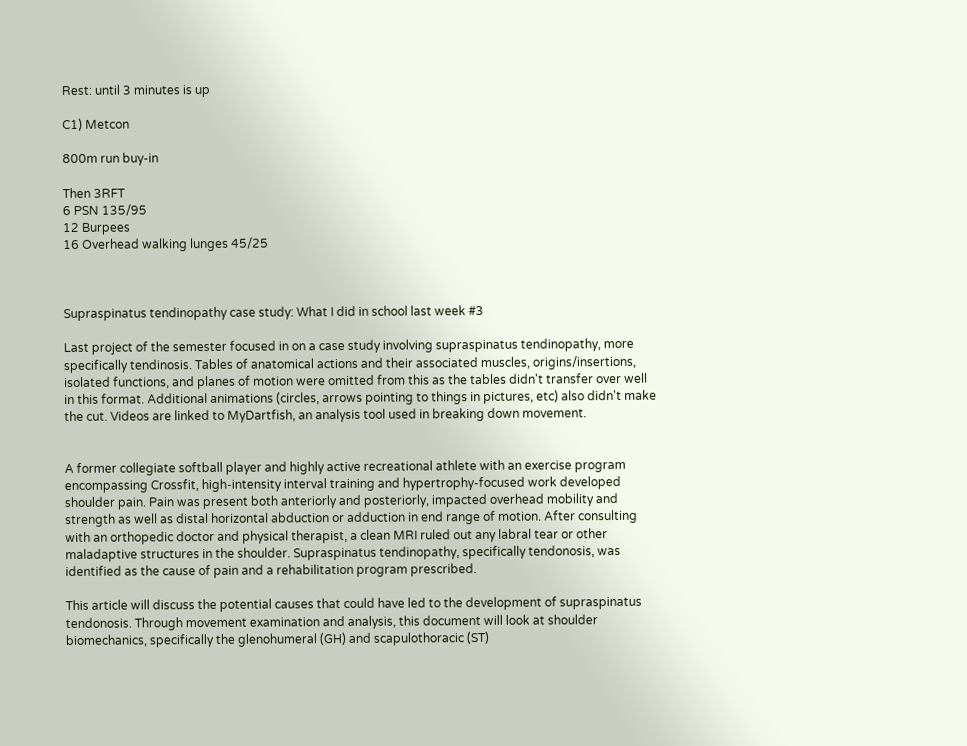Rest: until 3 minutes is up

C1) Metcon

800m run buy-in

Then 3RFT
6 PSN 135/95
12 Burpees
16 Overhead walking lunges 45/25



Supraspinatus tendinopathy case study: What I did in school last week #3

Last project of the semester focused in on a case study involving supraspinatus tendinopathy, more specifically tendinosis. Tables of anatomical actions and their associated muscles, origins/insertions, isolated functions, and planes of motion were omitted from this as the tables didn't transfer over well in this format. Additional animations (circles, arrows pointing to things in pictures, etc) also didn't make the cut. Videos are linked to MyDartfish, an analysis tool used in breaking down movement.


A former collegiate softball player and highly active recreational athlete with an exercise program encompassing Crossfit, high-intensity interval training and hypertrophy-focused work developed shoulder pain. Pain was present both anteriorly and posteriorly, impacted overhead mobility and strength as well as distal horizontal abduction or adduction in end range of motion. After consulting with an orthopedic doctor and physical therapist, a clean MRI ruled out any labral tear or other maladaptive structures in the shoulder. Supraspinatus tendinopathy, specifically tendonosis, was identified as the cause of pain and a rehabilitation program prescribed.

This article will discuss the potential causes that could have led to the development of supraspinatus tendonosis. Through movement examination and analysis, this document will look at shoulder biomechanics, specifically the glenohumeral (GH) and scapulothoracic (ST)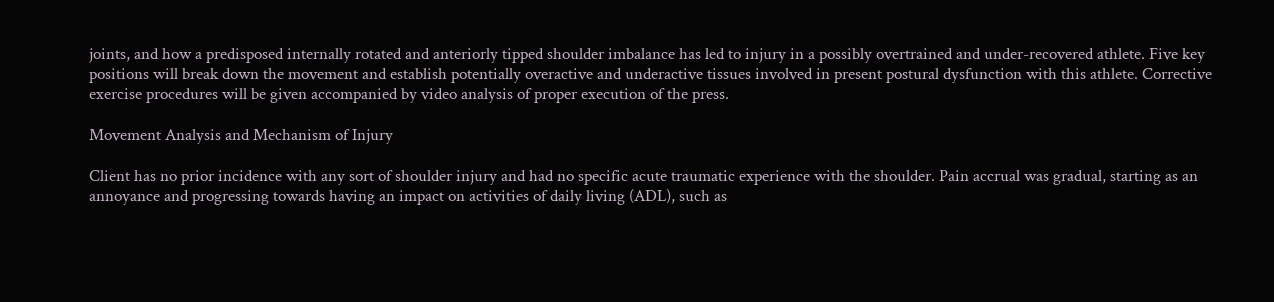joints, and how a predisposed internally rotated and anteriorly tipped shoulder imbalance has led to injury in a possibly overtrained and under-recovered athlete. Five key positions will break down the movement and establish potentially overactive and underactive tissues involved in present postural dysfunction with this athlete. Corrective exercise procedures will be given accompanied by video analysis of proper execution of the press.

Movement Analysis and Mechanism of Injury

Client has no prior incidence with any sort of shoulder injury and had no specific acute traumatic experience with the shoulder. Pain accrual was gradual, starting as an annoyance and progressing towards having an impact on activities of daily living (ADL), such as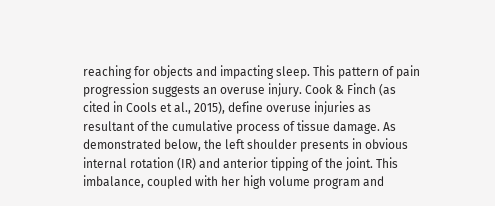reaching for objects and impacting sleep. This pattern of pain progression suggests an overuse injury. Cook & Finch (as cited in Cools et al., 2015), define overuse injuries as resultant of the cumulative process of tissue damage. As demonstrated below, the left shoulder presents in obvious internal rotation (IR) and anterior tipping of the joint. This imbalance, coupled with her high volume program and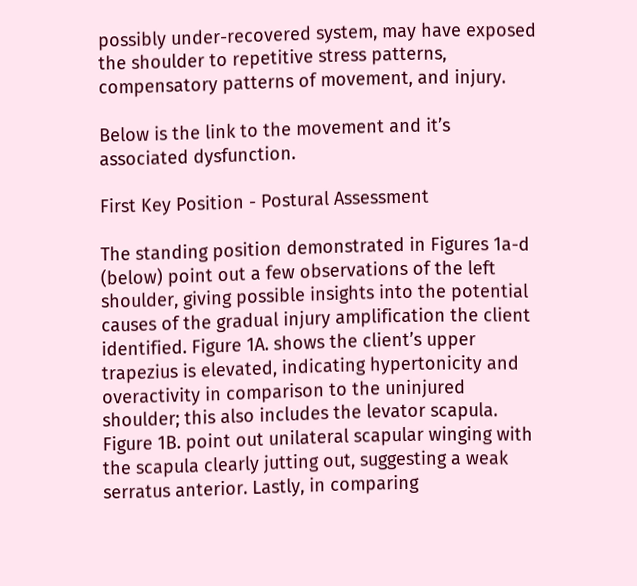possibly under-recovered system, may have exposed the shoulder to repetitive stress patterns, compensatory patterns of movement, and injury.

Below is the link to the movement and it’s associated dysfunction.

First Key Position - Postural Assessment

The standing position demonstrated in Figures 1a-d (below) point out a few observations of the left shoulder, giving possible insights into the potential causes of the gradual injury amplification the client identified. Figure 1A. shows the client’s upper trapezius is elevated, indicating hypertonicity and overactivity in comparison to the uninjured shoulder; this also includes the levator scapula. Figure 1B. point out unilateral scapular winging with the scapula clearly jutting out, suggesting a weak serratus anterior. Lastly, in comparing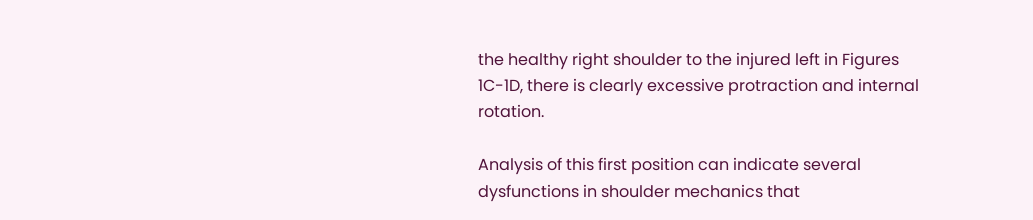the healthy right shoulder to the injured left in Figures 1C-1D, there is clearly excessive protraction and internal rotation.

Analysis of this first position can indicate several dysfunctions in shoulder mechanics that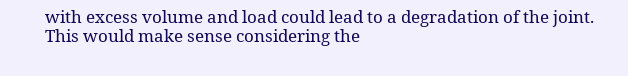with excess volume and load could lead to a degradation of the joint. This would make sense considering the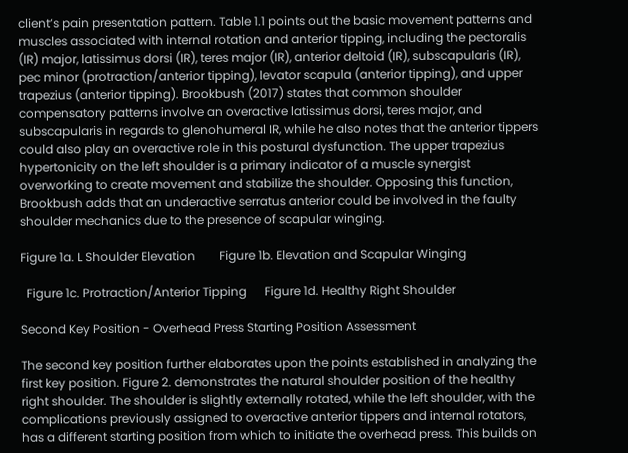client’s pain presentation pattern. Table 1.1 points out the basic movement patterns and muscles associated with internal rotation and anterior tipping, including the pectoralis (IR) major, latissimus dorsi (IR), teres major (IR), anterior deltoid (IR), subscapularis (IR), pec minor (protraction/anterior tipping), levator scapula (anterior tipping), and upper trapezius (anterior tipping). Brookbush (2017) states that common shoulder compensatory patterns involve an overactive latissimus dorsi, teres major, and subscapularis in regards to glenohumeral IR, while he also notes that the anterior tippers could also play an overactive role in this postural dysfunction. The upper trapezius hypertonicity on the left shoulder is a primary indicator of a muscle synergist overworking to create movement and stabilize the shoulder. Opposing this function, Brookbush adds that an underactive serratus anterior could be involved in the faulty shoulder mechanics due to the presence of scapular winging.

Figure 1a. L Shoulder Elevation        Figure 1b. Elevation and Scapular Winging

  Figure 1c. Protraction/Anterior Tipping      Figure 1d. Healthy Right Shoulder

Second Key Position - Overhead Press Starting Position Assessment

The second key position further elaborates upon the points established in analyzing the first key position. Figure 2. demonstrates the natural shoulder position of the healthy right shoulder. The shoulder is slightly externally rotated, while the left shoulder, with the complications previously assigned to overactive anterior tippers and internal rotators, has a different starting position from which to initiate the overhead press. This builds on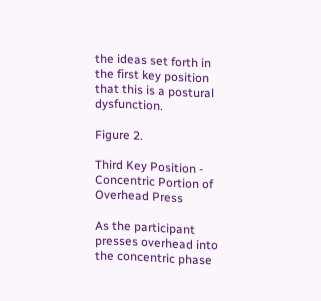the ideas set forth in the first key position that this is a postural dysfunction.

Figure 2.

Third Key Position - Concentric Portion of Overhead Press

As the participant presses overhead into the concentric phase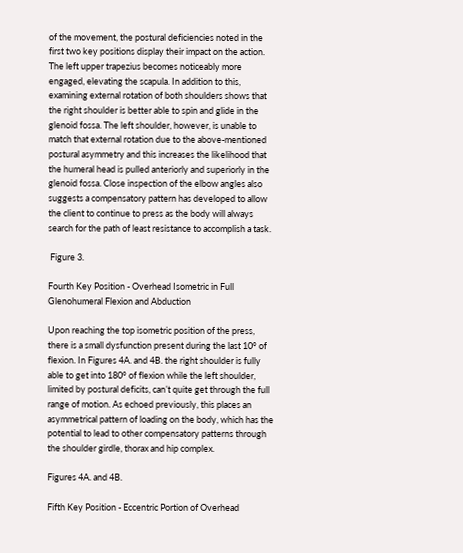of the movement, the postural deficiencies noted in the first two key positions display their impact on the action. The left upper trapezius becomes noticeably more engaged, elevating the scapula. In addition to this, examining external rotation of both shoulders shows that the right shoulder is better able to spin and glide in the glenoid fossa. The left shoulder, however, is unable to match that external rotation due to the above-mentioned postural asymmetry and this increases the likelihood that the humeral head is pulled anteriorly and superiorly in the glenoid fossa. Close inspection of the elbow angles also suggests a compensatory pattern has developed to allow the client to continue to press as the body will always search for the path of least resistance to accomplish a task.

 Figure 3.

Fourth Key Position - Overhead Isometric in Full Glenohumeral Flexion and Abduction

Upon reaching the top isometric position of the press, there is a small dysfunction present during the last 10° of flexion. In Figures 4A. and 4B. the right shoulder is fully able to get into 180° of flexion while the left shoulder, limited by postural deficits, can’t quite get through the full range of motion. As echoed previously, this places an asymmetrical pattern of loading on the body, which has the potential to lead to other compensatory patterns through the shoulder girdle, thorax and hip complex.

Figures 4A. and 4B.

Fifth Key Position - Eccentric Portion of Overhead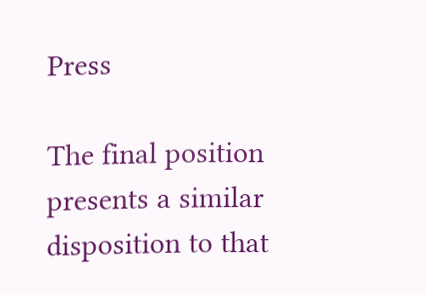Press

The final position presents a similar disposition to that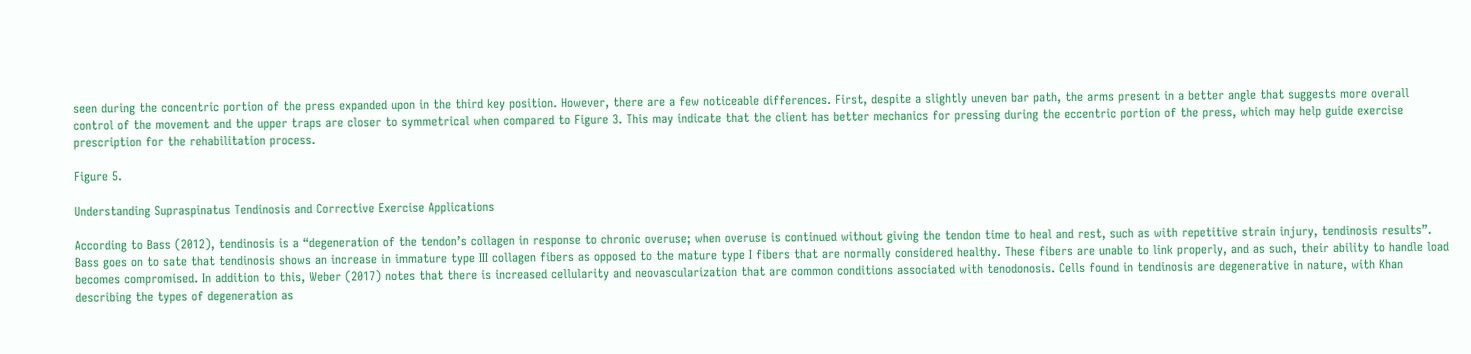seen during the concentric portion of the press expanded upon in the third key position. However, there are a few noticeable differences. First, despite a slightly uneven bar path, the arms present in a better angle that suggests more overall control of the movement and the upper traps are closer to symmetrical when compared to Figure 3. This may indicate that the client has better mechanics for pressing during the eccentric portion of the press, which may help guide exercise prescription for the rehabilitation process.

Figure 5.

Understanding Supraspinatus Tendinosis and Corrective Exercise Applications

According to Bass (2012), tendinosis is a “degeneration of the tendon’s collagen in response to chronic overuse; when overuse is continued without giving the tendon time to heal and rest, such as with repetitive strain injury, tendinosis results”. Bass goes on to sate that tendinosis shows an increase in immature type III collagen fibers as opposed to the mature type I fibers that are normally considered healthy. These fibers are unable to link properly, and as such, their ability to handle load becomes compromised. In addition to this, Weber (2017) notes that there is increased cellularity and neovascularization that are common conditions associated with tenodonosis. Cells found in tendinosis are degenerative in nature, with Khan describing the types of degeneration as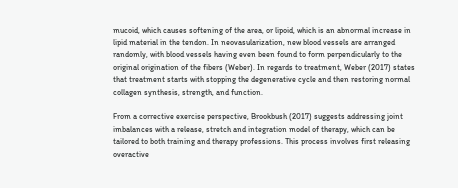mucoid, which causes softening of the area, or lipoid, which is an abnormal increase in lipid material in the tendon. In neovasularization, new blood vessels are arranged randomly, with blood vessels having even been found to form perpendicularly to the original origination of the fibers (Weber). In regards to treatment, Weber (2017) states that treatment starts with stopping the degenerative cycle and then restoring normal collagen synthesis, strength, and function.

From a corrective exercise perspective, Brookbush (2017) suggests addressing joint imbalances with a release, stretch and integration model of therapy, which can be tailored to both training and therapy professions. This process involves first releasing overactive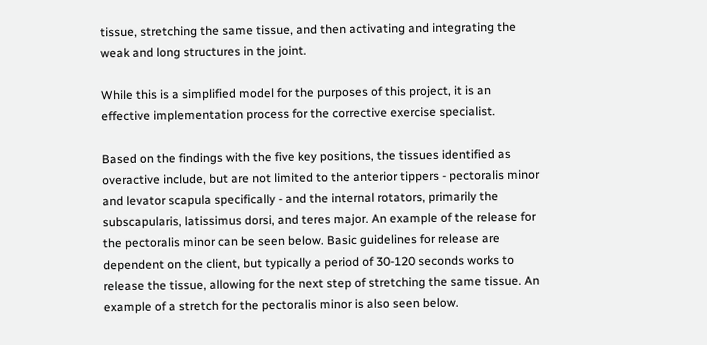tissue, stretching the same tissue, and then activating and integrating the weak and long structures in the joint.

While this is a simplified model for the purposes of this project, it is an effective implementation process for the corrective exercise specialist.

Based on the findings with the five key positions, the tissues identified as overactive include, but are not limited to the anterior tippers - pectoralis minor and levator scapula specifically - and the internal rotators, primarily the subscapularis, latissimus dorsi, and teres major. An example of the release for the pectoralis minor can be seen below. Basic guidelines for release are dependent on the client, but typically a period of 30-120 seconds works to release the tissue, allowing for the next step of stretching the same tissue. An example of a stretch for the pectoralis minor is also seen below.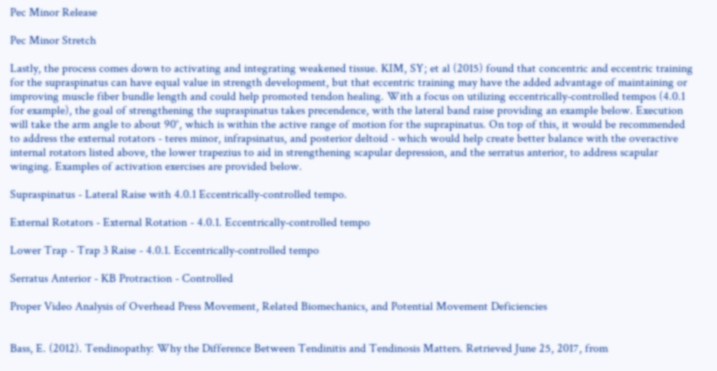Pec Minor Release

Pec Minor Stretch

Lastly, the process comes down to activating and integrating weakened tissue. KIM, SY; et al (2015) found that concentric and eccentric training for the supraspinatus can have equal value in strength development, but that eccentric training may have the added advantage of maintaining or improving muscle fiber bundle length and could help promoted tendon healing. With a focus on utilizing eccentrically-controlled tempos (4.0.1 for example), the goal of strengthening the supraspinatus takes precendence, with the lateral band raise providing an example below. Execution will take the arm angle to about 90°, which is within the active range of motion for the suprapinatus. On top of this, it would be recommended to address the external rotators - teres minor, infrapsinatus, and posterior deltoid - which would help create better balance with the overactive internal rotators listed above, the lower trapezius to aid in strengthening scapular depression, and the serratus anterior, to address scapular winging. Examples of activation exercises are provided below.

Supraspinatus - Lateral Raise with 4.0.1 Eccentrically-controlled tempo.

External Rotators - External Rotation - 4.0.1. Eccentrically-controlled tempo

Lower Trap - Trap 3 Raise - 4.0.1. Eccentrically-controlled tempo

Serratus Anterior - KB Protraction - Controlled

Proper Video Analysis of Overhead Press Movement, Related Biomechanics, and Potential Movement Deficiencies


Bass, E. (2012). Tendinopathy: Why the Difference Between Tendinitis and Tendinosis Matters. Retrieved June 25, 2017, from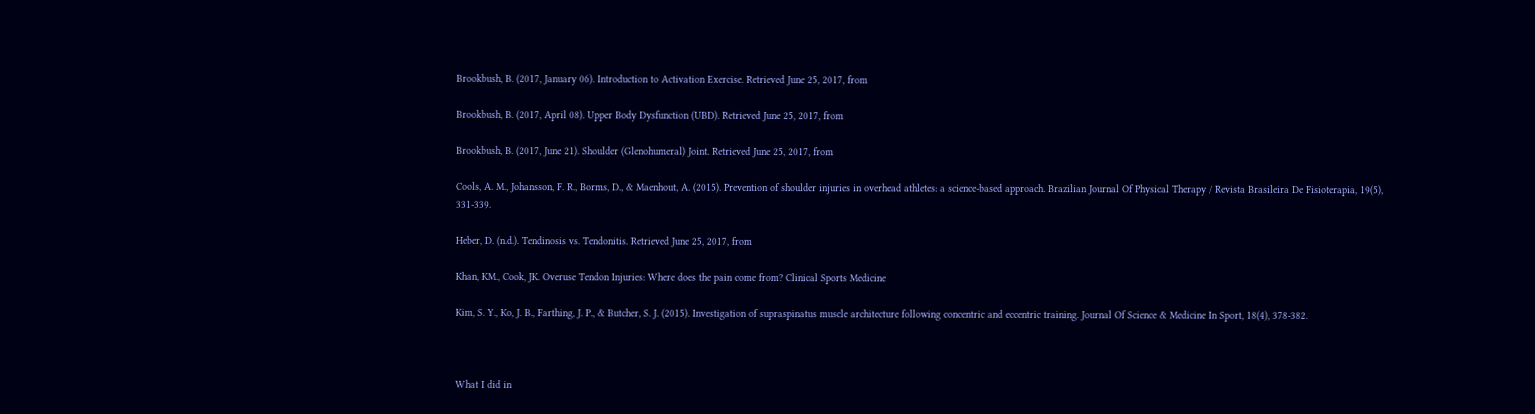Brookbush, B. (2017, January 06). Introduction to Activation Exercise. Retrieved June 25, 2017, from

Brookbush, B. (2017, April 08). Upper Body Dysfunction (UBD). Retrieved June 25, 2017, from

Brookbush, B. (2017, June 21). Shoulder (Glenohumeral) Joint. Retrieved June 25, 2017, from

Cools, A. M., Johansson, F. R., Borms, D., & Maenhout, A. (2015). Prevention of shoulder injuries in overhead athletes: a science-based approach. Brazilian Journal Of Physical Therapy / Revista Brasileira De Fisioterapia, 19(5), 331-339.

Heber, D. (n.d.). Tendinosis vs. Tendonitis. Retrieved June 25, 2017, from

Khan, KM., Cook, JK. Overuse Tendon Injuries: Where does the pain come from? Clinical Sports Medicine

Kim, S. Y., Ko, J. B., Farthing, J. P., & Butcher, S. J. (2015). Investigation of supraspinatus muscle architecture following concentric and eccentric training. Journal Of Science & Medicine In Sport, 18(4), 378-382.



What I did in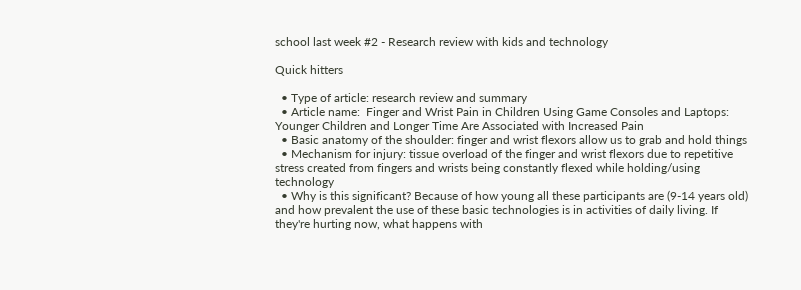school last week #2 - Research review with kids and technology

Quick hitters

  • Type of article: research review and summary
  • Article name:  Finger and Wrist Pain in Children Using Game Consoles and Laptops: Younger Children and Longer Time Are Associated with Increased Pain
  • Basic anatomy of the shoulder: finger and wrist flexors allow us to grab and hold things
  • Mechanism for injury: tissue overload of the finger and wrist flexors due to repetitive stress created from fingers and wrists being constantly flexed while holding/using technology
  • Why is this significant? Because of how young all these participants are (9-14 years old) and how prevalent the use of these basic technologies is in activities of daily living. If they're hurting now, what happens with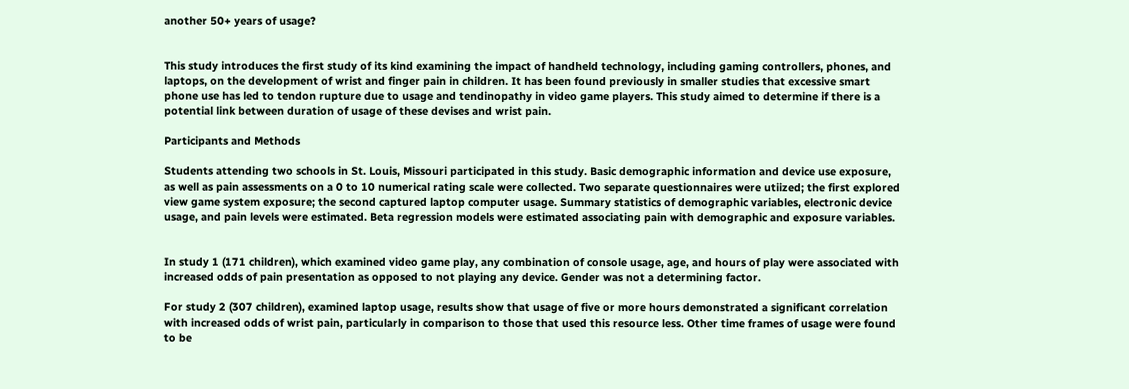another 50+ years of usage?


This study introduces the first study of its kind examining the impact of handheld technology, including gaming controllers, phones, and laptops, on the development of wrist and finger pain in children. It has been found previously in smaller studies that excessive smart phone use has led to tendon rupture due to usage and tendinopathy in video game players. This study aimed to determine if there is a potential link between duration of usage of these devises and wrist pain.

Participants and Methods

Students attending two schools in St. Louis, Missouri participated in this study. Basic demographic information and device use exposure, as well as pain assessments on a 0 to 10 numerical rating scale were collected. Two separate questionnaires were utiized; the first explored view game system exposure; the second captured laptop computer usage. Summary statistics of demographic variables, electronic device usage, and pain levels were estimated. Beta regression models were estimated associating pain with demographic and exposure variables.


In study 1 (171 children), which examined video game play, any combination of console usage, age, and hours of play were associated with increased odds of pain presentation as opposed to not playing any device. Gender was not a determining factor.

For study 2 (307 children), examined laptop usage, results show that usage of five or more hours demonstrated a significant correlation with increased odds of wrist pain, particularly in comparison to those that used this resource less. Other time frames of usage were found to be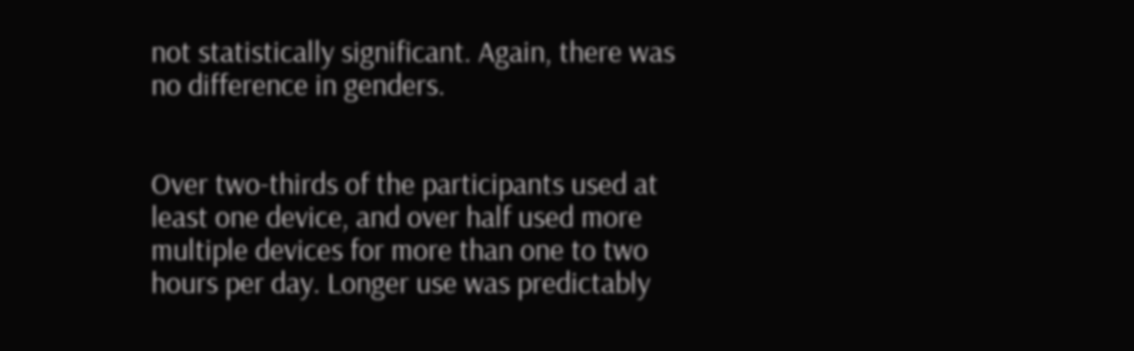not statistically significant. Again, there was no difference in genders.


Over two-thirds of the participants used at least one device, and over half used more multiple devices for more than one to two hours per day. Longer use was predictably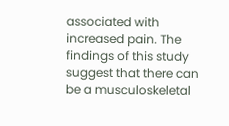associated with increased pain. The findings of this study suggest that there can be a musculoskeletal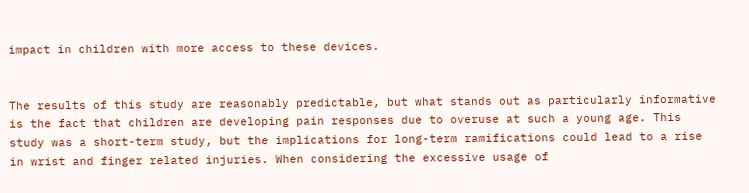impact in children with more access to these devices.


The results of this study are reasonably predictable, but what stands out as particularly informative is the fact that children are developing pain responses due to overuse at such a young age. This study was a short-term study, but the implications for long-term ramifications could lead to a rise in wrist and finger related injuries. When considering the excessive usage of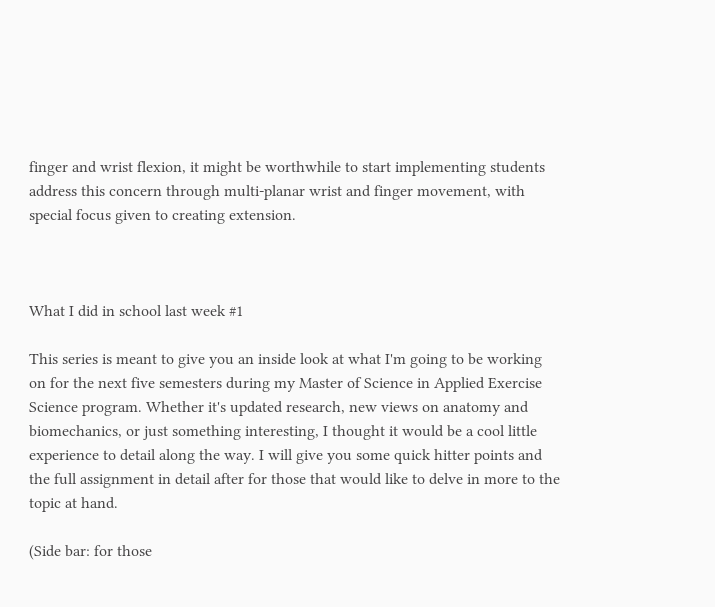finger and wrist flexion, it might be worthwhile to start implementing students address this concern through multi-planar wrist and finger movement, with special focus given to creating extension.



What I did in school last week #1

This series is meant to give you an inside look at what I'm going to be working on for the next five semesters during my Master of Science in Applied Exercise Science program. Whether it's updated research, new views on anatomy and biomechanics, or just something interesting, I thought it would be a cool little experience to detail along the way. I will give you some quick hitter points and the full assignment in detail after for those that would like to delve in more to the topic at hand.

(Side bar: for those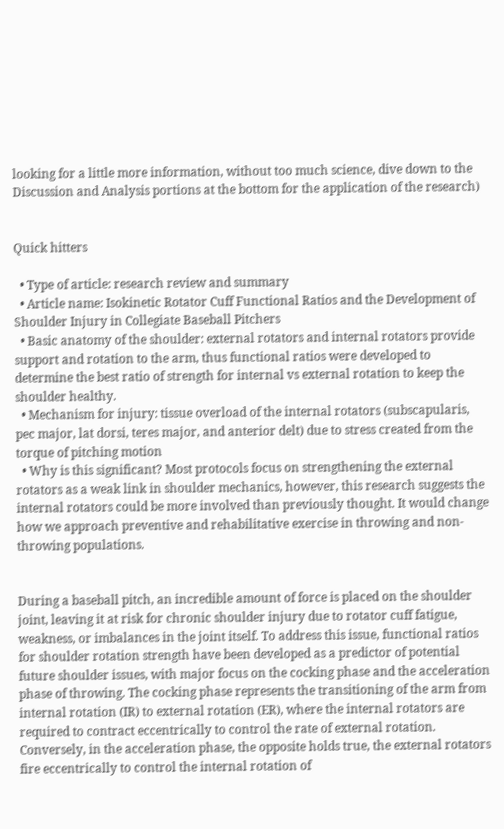looking for a little more information, without too much science, dive down to the Discussion and Analysis portions at the bottom for the application of the research)


Quick hitters

  • Type of article: research review and summary
  • Article name: Isokinetic Rotator Cuff Functional Ratios and the Development of Shoulder Injury in Collegiate Baseball Pitchers
  • Basic anatomy of the shoulder: external rotators and internal rotators provide support and rotation to the arm, thus functional ratios were developed to determine the best ratio of strength for internal vs external rotation to keep the shoulder healthy.
  • Mechanism for injury: tissue overload of the internal rotators (subscapularis, pec major, lat dorsi, teres major, and anterior delt) due to stress created from the torque of pitching motion
  • Why is this significant? Most protocols focus on strengthening the external rotators as a weak link in shoulder mechanics, however, this research suggests the internal rotators could be more involved than previously thought. It would change how we approach preventive and rehabilitative exercise in throwing and non-throwing populations.


During a baseball pitch, an incredible amount of force is placed on the shoulder joint, leaving it at risk for chronic shoulder injury due to rotator cuff fatigue, weakness, or imbalances in the joint itself. To address this issue, functional ratios for shoulder rotation strength have been developed as a predictor of potential future shoulder issues, with major focus on the cocking phase and the acceleration phase of throwing. The cocking phase represents the transitioning of the arm from internal rotation (IR) to external rotation (ER), where the internal rotators are required to contract eccentrically to control the rate of external rotation. Conversely, in the acceleration phase, the opposite holds true, the external rotators fire eccentrically to control the internal rotation of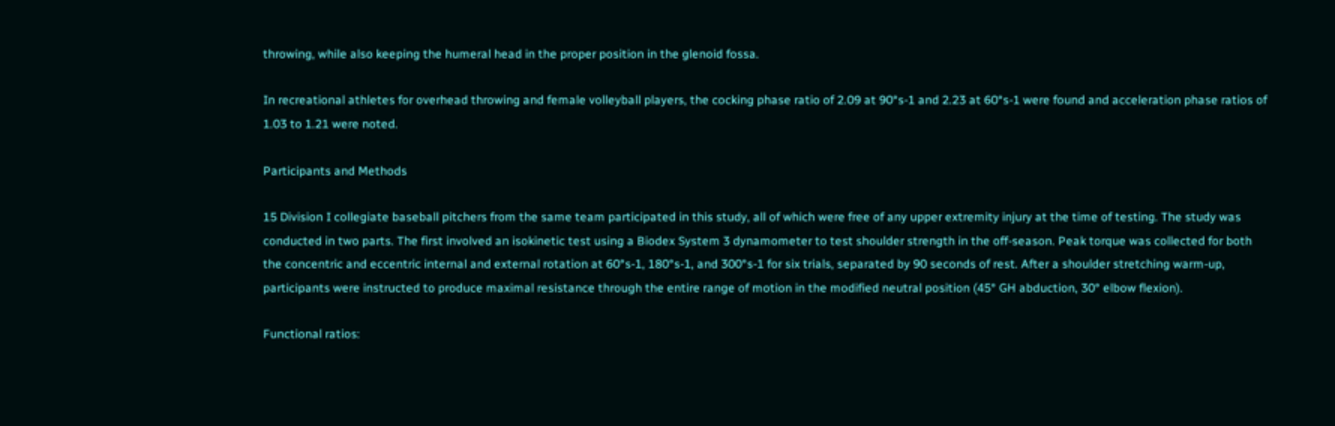throwing, while also keeping the humeral head in the proper position in the glenoid fossa.

In recreational athletes for overhead throwing and female volleyball players, the cocking phase ratio of 2.09 at 90°s-1 and 2.23 at 60°s-1 were found and acceleration phase ratios of 1.03 to 1.21 were noted.

Participants and Methods

15 Division I collegiate baseball pitchers from the same team participated in this study, all of which were free of any upper extremity injury at the time of testing. The study was conducted in two parts. The first involved an isokinetic test using a Biodex System 3 dynamometer to test shoulder strength in the off-season. Peak torque was collected for both the concentric and eccentric internal and external rotation at 60°s-1, 180°s-1, and 300°s-1 for six trials, separated by 90 seconds of rest. After a shoulder stretching warm-up, participants were instructed to produce maximal resistance through the entire range of motion in the modified neutral position (45° GH abduction, 30° elbow flexion).

Functional ratios: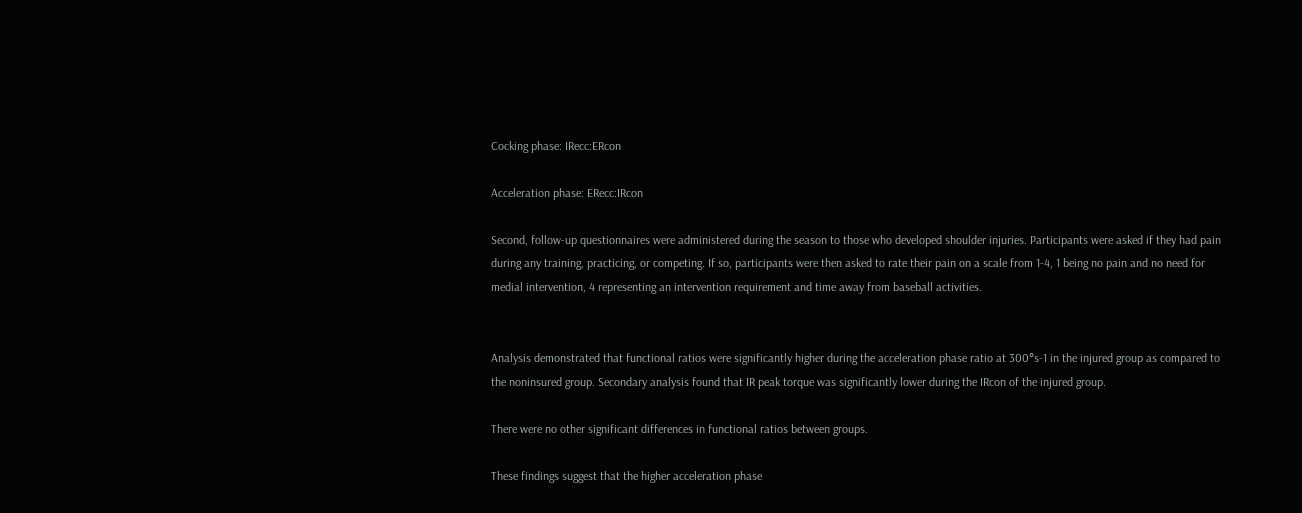Cocking phase: IRecc:ERcon

Acceleration phase: ERecc:IRcon

Second, follow-up questionnaires were administered during the season to those who developed shoulder injuries. Participants were asked if they had pain during any training, practicing, or competing. If so, participants were then asked to rate their pain on a scale from 1-4, 1 being no pain and no need for medial intervention, 4 representing an intervention requirement and time away from baseball activities.


Analysis demonstrated that functional ratios were significantly higher during the acceleration phase ratio at 300°s-1 in the injured group as compared to the noninsured group. Secondary analysis found that IR peak torque was significantly lower during the IRcon of the injured group.

There were no other significant differences in functional ratios between groups.

These findings suggest that the higher acceleration phase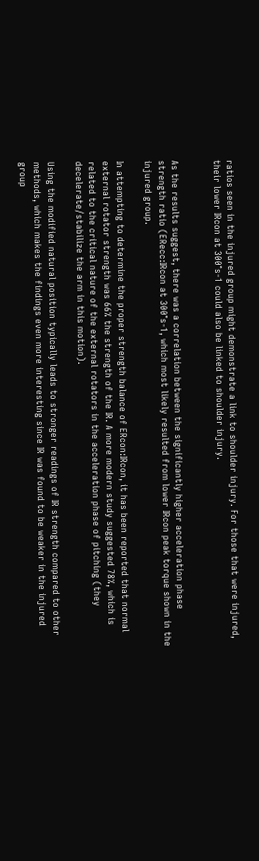ratios seen in the injured group might demonstrate a link to shoulder injury. For those that were injured, their lower IRcon at 300°s-1 could also be linked to shoulder injury.


As the results suggest, there was a correlation between the significantly higher acceleration phase strength ratio (ERecc:IRcon at 300°s-1, which most likely resulted from lower IRcon peak torque shown in the injured group.

In attempting to determine the proper strength balance of ERcon:IRcon, it has been reported that normal external rotator strength was 66% the strength of the IR. A more modern study suggested 78%, which is related to the critical nature of the external rotators in the acceleration phase of pitching (they decelerate/stabilize the arm in this motion).

Using the modified natural position typically leads to stronger readings of IR strength compared to other methods, which makes the findings even more interesting since IR was found to be weaker in the injured group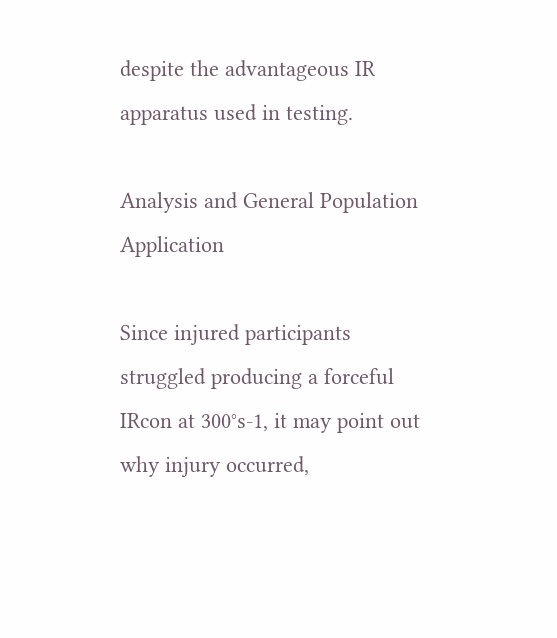despite the advantageous IR apparatus used in testing.

Analysis and General Population Application

Since injured participants struggled producing a forceful IRcon at 300°s-1, it may point out why injury occurred,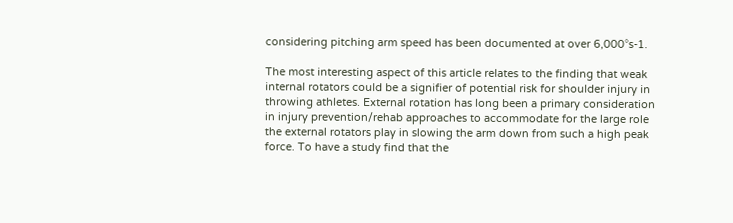considering pitching arm speed has been documented at over 6,000°s-1.

The most interesting aspect of this article relates to the finding that weak internal rotators could be a signifier of potential risk for shoulder injury in throwing athletes. External rotation has long been a primary consideration in injury prevention/rehab approaches to accommodate for the large role the external rotators play in slowing the arm down from such a high peak force. To have a study find that the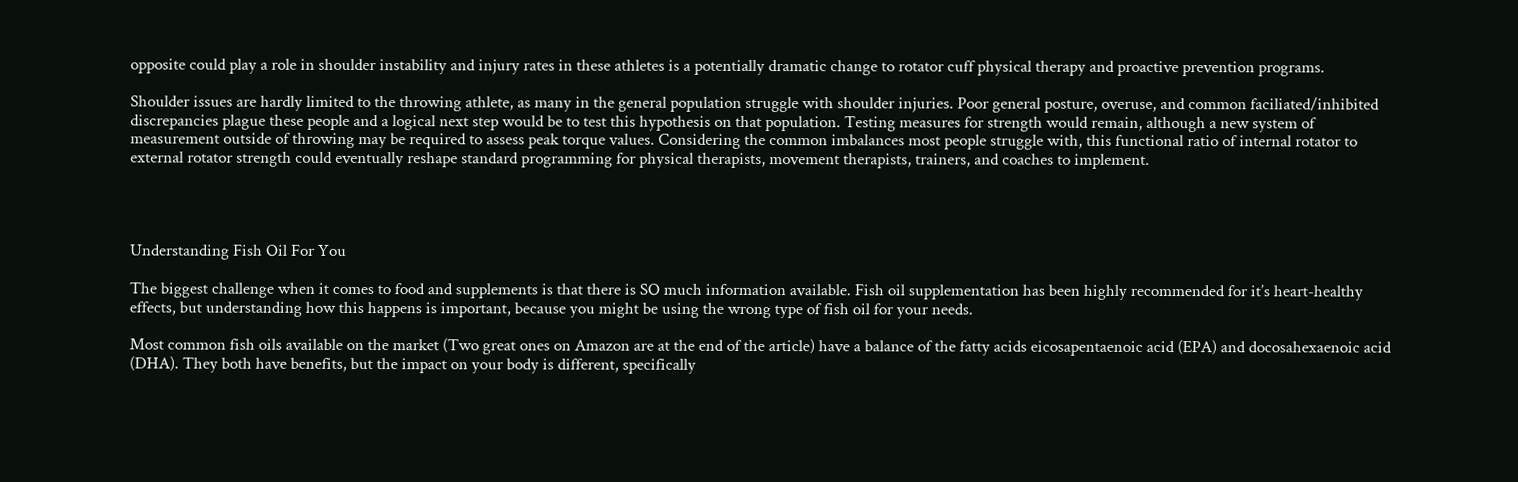opposite could play a role in shoulder instability and injury rates in these athletes is a potentially dramatic change to rotator cuff physical therapy and proactive prevention programs.

Shoulder issues are hardly limited to the throwing athlete, as many in the general population struggle with shoulder injuries. Poor general posture, overuse, and common faciliated/inhibited discrepancies plague these people and a logical next step would be to test this hypothesis on that population. Testing measures for strength would remain, although a new system of measurement outside of throwing may be required to assess peak torque values. Considering the common imbalances most people struggle with, this functional ratio of internal rotator to external rotator strength could eventually reshape standard programming for physical therapists, movement therapists, trainers, and coaches to implement.




Understanding Fish Oil For You

The biggest challenge when it comes to food and supplements is that there is SO much information available. Fish oil supplementation has been highly recommended for it’s heart-healthy effects, but understanding how this happens is important, because you might be using the wrong type of fish oil for your needs.

Most common fish oils available on the market (Two great ones on Amazon are at the end of the article) have a balance of the fatty acids eicosapentaenoic acid (EPA) and docosahexaenoic acid (DHA). They both have benefits, but the impact on your body is different, specifically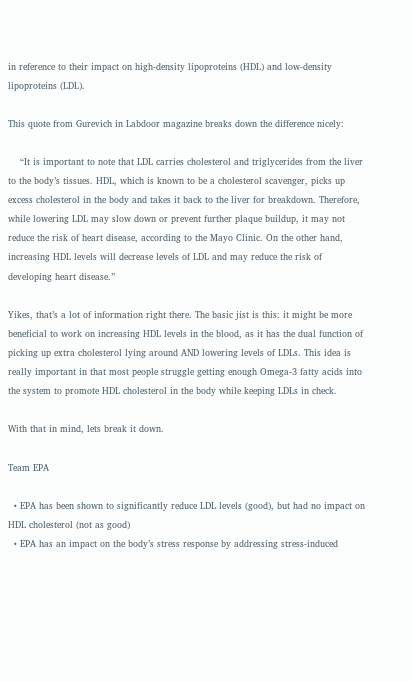in reference to their impact on high-density lipoproteins (HDL) and low-density lipoproteins (LDL).

This quote from Gurevich in Labdoor magazine breaks down the difference nicely:

    “It is important to note that LDL carries cholesterol and triglycerides from the liver to the body’s tissues. HDL, which is known to be a cholesterol scavenger, picks up excess cholesterol in the body and takes it back to the liver for breakdown. Therefore, while lowering LDL may slow down or prevent further plaque buildup, it may not reduce the risk of heart disease, according to the Mayo Clinic. On the other hand, increasing HDL levels will decrease levels of LDL and may reduce the risk of developing heart disease.”

Yikes, that’s a lot of information right there. The basic jist is this: it might be more beneficial to work on increasing HDL levels in the blood, as it has the dual function of picking up extra cholesterol lying around AND lowering levels of LDLs. This idea is really important in that most people struggle getting enough Omega-3 fatty acids into the system to promote HDL cholesterol in the body while keeping LDLs in check.

With that in mind, lets break it down.

Team EPA

  • EPA has been shown to significantly reduce LDL levels (good), but had no impact on HDL cholesterol (not as good)
  • EPA has an impact on the body’s stress response by addressing stress-induced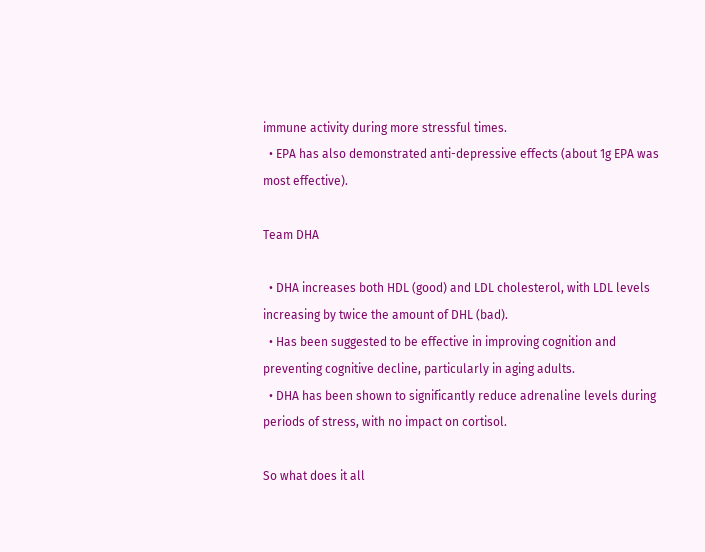immune activity during more stressful times.
  • EPA has also demonstrated anti-depressive effects (about 1g EPA was most effective).

Team DHA

  • DHA increases both HDL (good) and LDL cholesterol, with LDL levels increasing by twice the amount of DHL (bad).
  • Has been suggested to be effective in improving cognition and preventing cognitive decline, particularly in aging adults.
  • DHA has been shown to significantly reduce adrenaline levels during periods of stress, with no impact on cortisol.

So what does it all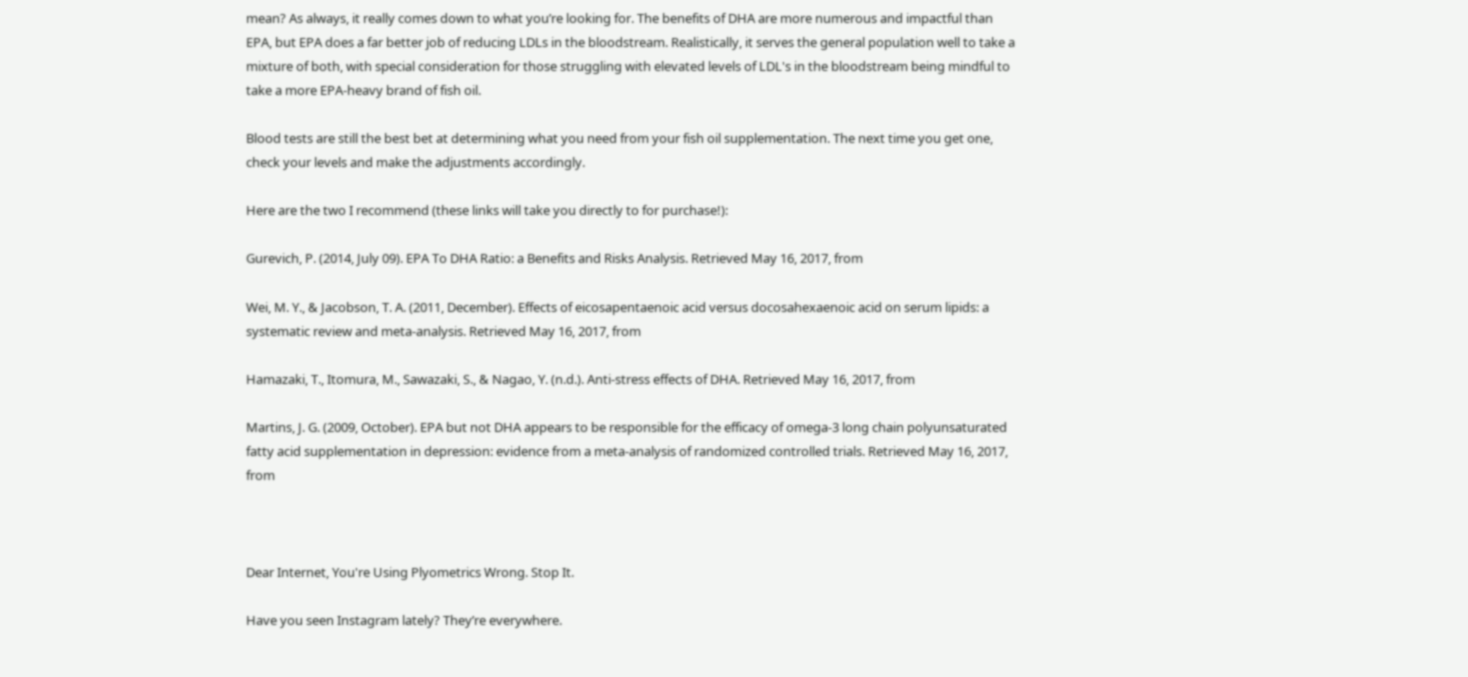mean? As always, it really comes down to what you’re looking for. The benefits of DHA are more numerous and impactful than EPA, but EPA does a far better job of reducing LDLs in the bloodstream. Realistically, it serves the general population well to take a mixture of both, with special consideration for those struggling with elevated levels of LDL's in the bloodstream being mindful to take a more EPA-heavy brand of fish oil.

Blood tests are still the best bet at determining what you need from your fish oil supplementation. The next time you get one, check your levels and make the adjustments accordingly.

Here are the two I recommend (these links will take you directly to for purchase!):

Gurevich, P. (2014, July 09). EPA To DHA Ratio: a Benefits and Risks Analysis. Retrieved May 16, 2017, from

Wei, M. Y., & Jacobson, T. A. (2011, December). Effects of eicosapentaenoic acid versus docosahexaenoic acid on serum lipids: a systematic review and meta-analysis. Retrieved May 16, 2017, from

Hamazaki, T., Itomura, M., Sawazaki, S., & Nagao, Y. (n.d.). Anti-stress effects of DHA. Retrieved May 16, 2017, from

Martins, J. G. (2009, October). EPA but not DHA appears to be responsible for the efficacy of omega-3 long chain polyunsaturated fatty acid supplementation in depression: evidence from a meta-analysis of randomized controlled trials. Retrieved May 16, 2017, from



Dear Internet, You're Using Plyometrics Wrong. Stop It.

Have you seen Instagram lately? They’re everywhere.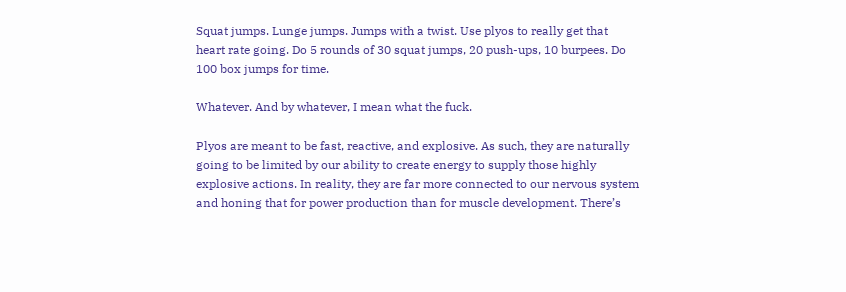Squat jumps. Lunge jumps. Jumps with a twist. Use plyos to really get that heart rate going. Do 5 rounds of 30 squat jumps, 20 push-ups, 10 burpees. Do 100 box jumps for time.

Whatever. And by whatever, I mean what the fuck.

Plyos are meant to be fast, reactive, and explosive. As such, they are naturally going to be limited by our ability to create energy to supply those highly explosive actions. In reality, they are far more connected to our nervous system and honing that for power production than for muscle development. There’s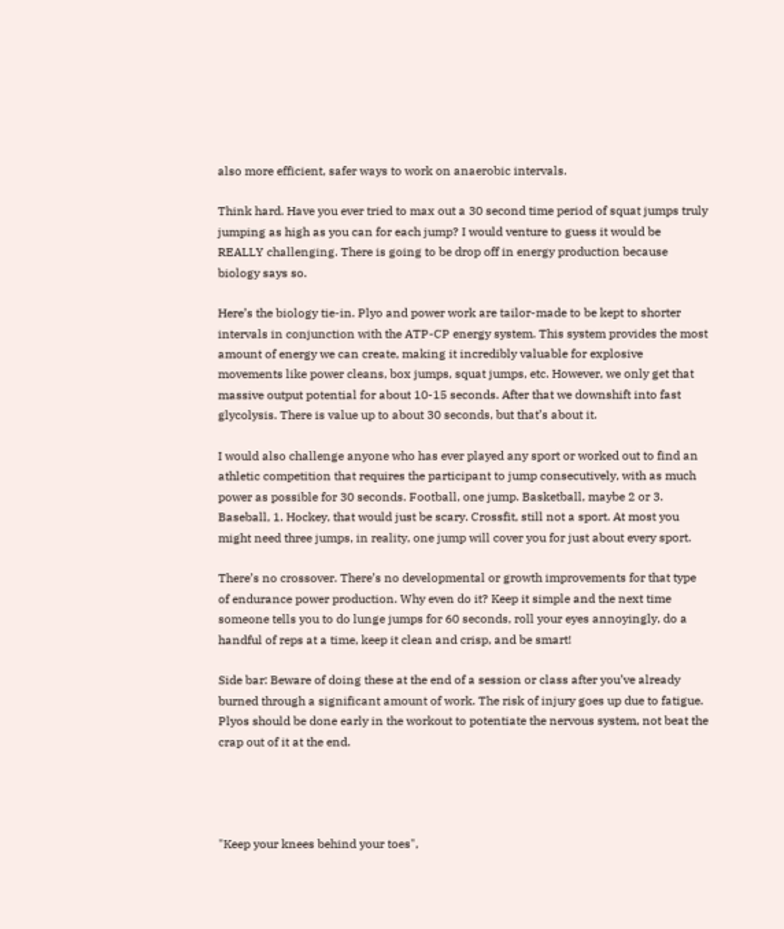also more efficient, safer ways to work on anaerobic intervals.

Think hard. Have you ever tried to max out a 30 second time period of squat jumps truly jumping as high as you can for each jump? I would venture to guess it would be REALLY challenging. There is going to be drop off in energy production because biology says so.

Here’s the biology tie-in. Plyo and power work are tailor-made to be kept to shorter intervals in conjunction with the ATP-CP energy system. This system provides the most amount of energy we can create, making it incredibly valuable for explosive movements like power cleans, box jumps, squat jumps, etc. However, we only get that massive output potential for about 10-15 seconds. After that we downshift into fast glycolysis. There is value up to about 30 seconds, but that’s about it.

I would also challenge anyone who has ever played any sport or worked out to find an athletic competition that requires the participant to jump consecutively, with as much power as possible for 30 seconds. Football, one jump. Basketball, maybe 2 or 3. Baseball, 1. Hockey, that would just be scary. Crossfit, still not a sport. At most you might need three jumps, in reality, one jump will cover you for just about every sport.

There’s no crossover. There’s no developmental or growth improvements for that type of endurance power production. Why even do it? Keep it simple and the next time someone tells you to do lunge jumps for 60 seconds, roll your eyes annoyingly, do a handful of reps at a time, keep it clean and crisp, and be smart!

Side bar: Beware of doing these at the end of a session or class after you’ve already burned through a significant amount of work. The risk of injury goes up due to fatigue. Plyos should be done early in the workout to potentiate the nervous system, not beat the crap out of it at the end.




"Keep your knees behind your toes",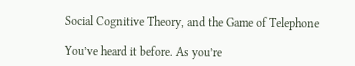Social Cognitive Theory, and the Game of Telephone

You’ve heard it before. As you’re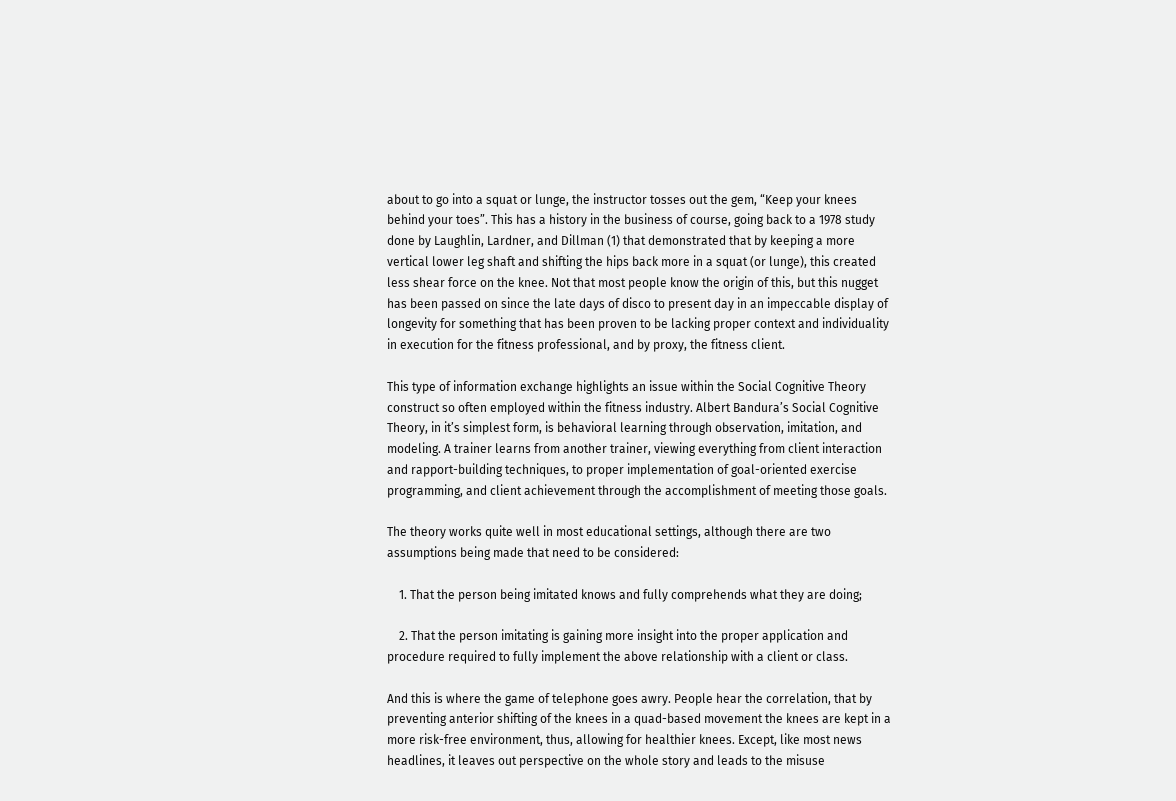about to go into a squat or lunge, the instructor tosses out the gem, “Keep your knees behind your toes”. This has a history in the business of course, going back to a 1978 study done by Laughlin, Lardner, and Dillman (1) that demonstrated that by keeping a more vertical lower leg shaft and shifting the hips back more in a squat (or lunge), this created less shear force on the knee. Not that most people know the origin of this, but this nugget has been passed on since the late days of disco to present day in an impeccable display of longevity for something that has been proven to be lacking proper context and individuality in execution for the fitness professional, and by proxy, the fitness client.

This type of information exchange highlights an issue within the Social Cognitive Theory construct so often employed within the fitness industry. Albert Bandura’s Social Cognitive Theory, in it’s simplest form, is behavioral learning through observation, imitation, and modeling. A trainer learns from another trainer, viewing everything from client interaction and rapport-building techniques, to proper implementation of goal-oriented exercise programming, and client achievement through the accomplishment of meeting those goals.

The theory works quite well in most educational settings, although there are two assumptions being made that need to be considered:

    1. That the person being imitated knows and fully comprehends what they are doing;

    2. That the person imitating is gaining more insight into the proper application and procedure required to fully implement the above relationship with a client or class.

And this is where the game of telephone goes awry. People hear the correlation, that by preventing anterior shifting of the knees in a quad-based movement the knees are kept in a more risk-free environment, thus, allowing for healthier knees. Except, like most news headlines, it leaves out perspective on the whole story and leads to the misuse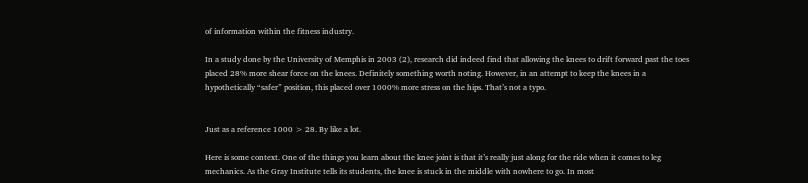of information within the fitness industry.

In a study done by the University of Memphis in 2003 (2), research did indeed find that allowing the knees to drift forward past the toes placed 28% more shear force on the knees. Definitely something worth noting. However, in an attempt to keep the knees in a hypothetically “safer” position, this placed over 1000% more stress on the hips. That’s not a typo.


Just as a reference 1000 > 28. By like a lot.

Here is some context. One of the things you learn about the knee joint is that it’s really just along for the ride when it comes to leg mechanics. As the Gray Institute tells its students, the knee is stuck in the middle with nowhere to go. In most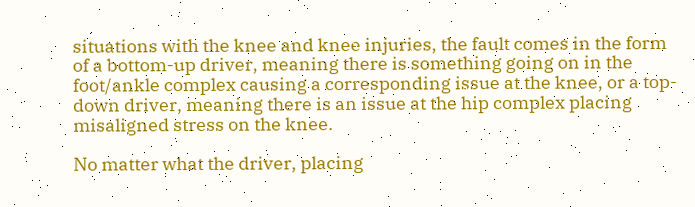situations with the knee and knee injuries, the fault comes in the form of a bottom-up driver, meaning there is something going on in the foot/ankle complex causing a corresponding issue at the knee, or a top-down driver, meaning there is an issue at the hip complex placing misaligned stress on the knee.

No matter what the driver, placing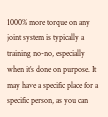1000% more torque on any joint system is typically a training no-no, especially when it’s done on purpose. It may have a specific place for a specific person, as you can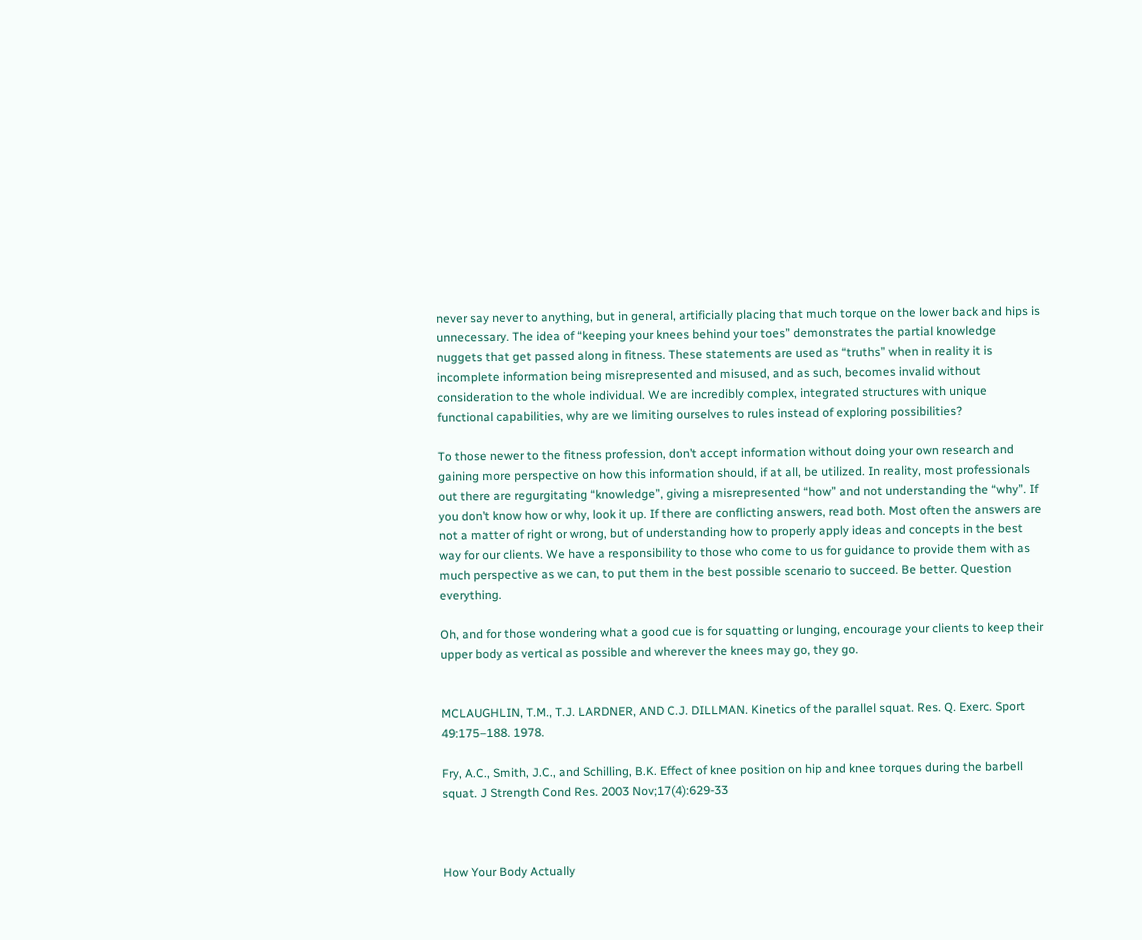never say never to anything, but in general, artificially placing that much torque on the lower back and hips is unnecessary. The idea of “keeping your knees behind your toes” demonstrates the partial knowledge nuggets that get passed along in fitness. These statements are used as “truths” when in reality it is incomplete information being misrepresented and misused, and as such, becomes invalid without consideration to the whole individual. We are incredibly complex, integrated structures with unique functional capabilities, why are we limiting ourselves to rules instead of exploring possibilities?

To those newer to the fitness profession, don’t accept information without doing your own research and gaining more perspective on how this information should, if at all, be utilized. In reality, most professionals out there are regurgitating “knowledge”, giving a misrepresented “how” and not understanding the “why”. If you don’t know how or why, look it up. If there are conflicting answers, read both. Most often the answers are not a matter of right or wrong, but of understanding how to properly apply ideas and concepts in the best way for our clients. We have a responsibility to those who come to us for guidance to provide them with as much perspective as we can, to put them in the best possible scenario to succeed. Be better. Question everything.

Oh, and for those wondering what a good cue is for squatting or lunging, encourage your clients to keep their upper body as vertical as possible and wherever the knees may go, they go.


MCLAUGHLIN, T.M., T.J. LARDNER, AND C.J. DILLMAN. Kinetics of the parallel squat. Res. Q. Exerc. Sport 49:175–188. 1978.

Fry, A.C., Smith, J.C., and Schilling, B.K. Effect of knee position on hip and knee torques during the barbell squat. J Strength Cond Res. 2003 Nov;17(4):629-33



How Your Body Actually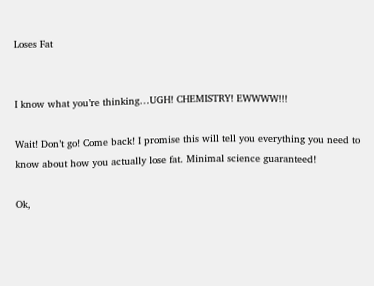Loses Fat


I know what you’re thinking…UGH! CHEMISTRY! EWWWW!!!

Wait! Don’t go! Come back! I promise this will tell you everything you need to know about how you actually lose fat. Minimal science guaranteed!

Ok,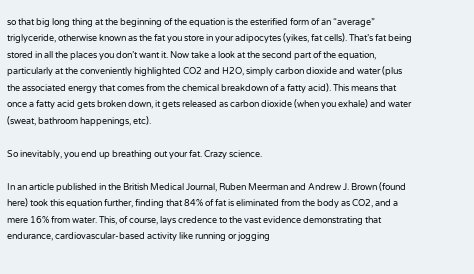so that big long thing at the beginning of the equation is the esterified form of an “average” triglyceride, otherwise known as the fat you store in your adipocytes (yikes, fat cells). That’s fat being stored in all the places you don’t want it. Now take a look at the second part of the equation, particularly at the conveniently highlighted CO2 and H2O, simply carbon dioxide and water (plus the associated energy that comes from the chemical breakdown of a fatty acid). This means that once a fatty acid gets broken down, it gets released as carbon dioxide (when you exhale) and water (sweat, bathroom happenings, etc).

So inevitably, you end up breathing out your fat. Crazy science.

In an article published in the British Medical Journal, Ruben Meerman and Andrew J. Brown (found here) took this equation further, finding that 84% of fat is eliminated from the body as CO2, and a mere 16% from water. This, of course, lays credence to the vast evidence demonstrating that endurance, cardiovascular-based activity like running or jogging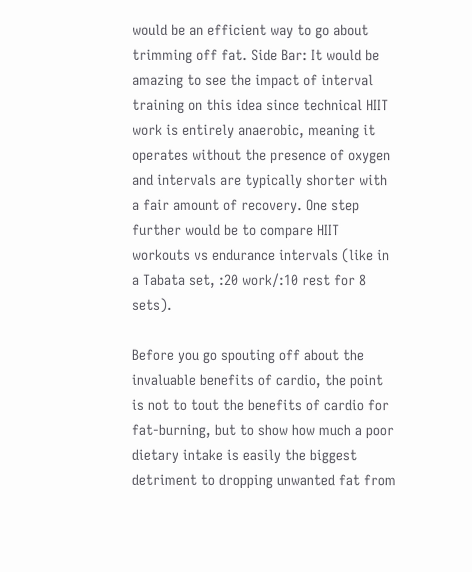would be an efficient way to go about trimming off fat. Side Bar: It would be amazing to see the impact of interval training on this idea since technical HIIT work is entirely anaerobic, meaning it operates without the presence of oxygen and intervals are typically shorter with a fair amount of recovery. One step further would be to compare HIIT workouts vs endurance intervals (like in a Tabata set, :20 work/:10 rest for 8 sets).

Before you go spouting off about the invaluable benefits of cardio, the point is not to tout the benefits of cardio for fat-burning, but to show how much a poor dietary intake is easily the biggest detriment to dropping unwanted fat from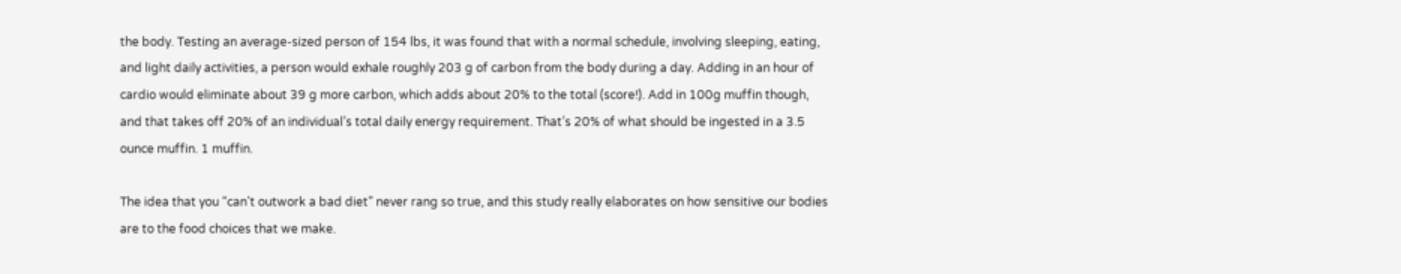the body. Testing an average-sized person of 154 lbs, it was found that with a normal schedule, involving sleeping, eating, and light daily activities, a person would exhale roughly 203 g of carbon from the body during a day. Adding in an hour of cardio would eliminate about 39 g more carbon, which adds about 20% to the total (score!). Add in 100g muffin though, and that takes off 20% of an individual’s total daily energy requirement. That’s 20% of what should be ingested in a 3.5 ounce muffin. 1 muffin.

The idea that you “can’t outwork a bad diet” never rang so true, and this study really elaborates on how sensitive our bodies are to the food choices that we make.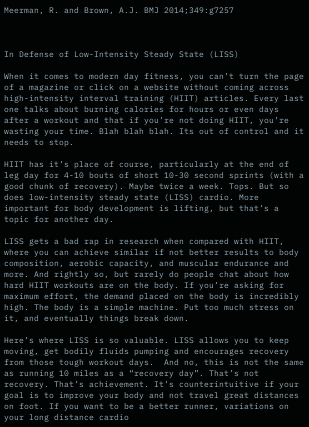Meerman, R. and Brown, A.J. BMJ 2014;349:g7257



In Defense of Low-Intensity Steady State (LISS)

When it comes to modern day fitness, you can’t turn the page of a magazine or click on a website without coming across high-intensity interval training (HIIT) articles. Every last one talks about burning calories for hours or even days after a workout and that if you’re not doing HIIT, you’re wasting your time. Blah blah blah. Its out of control and it needs to stop.

HIIT has it’s place of course, particularly at the end of leg day for 4-10 bouts of short 10-30 second sprints (with a good chunk of recovery). Maybe twice a week. Tops. But so does low-intensity steady state (LISS) cardio. More important for body development is lifting, but that’s a topic for another day.

LISS gets a bad rap in research when compared with HIIT, where you can achieve similar if not better results to body composition, aerobic capacity, and muscular endurance and more. And rightly so, but rarely do people chat about how hard HIIT workouts are on the body. If you’re asking for maximum effort, the demand placed on the body is incredibly high. The body is a simple machine. Put too much stress on it, and eventually things break down.

Here’s where LISS is so valuable. LISS allows you to keep moving, get bodily fluids pumping and encourages recovery from those tough workout days.  And no, this is not the same as running 10 miles as a “recovery day”. That’s not recovery. That’s achievement. It’s counterintuitive if your goal is to improve your body and not travel great distances on foot. If you want to be a better runner, variations on your long distance cardio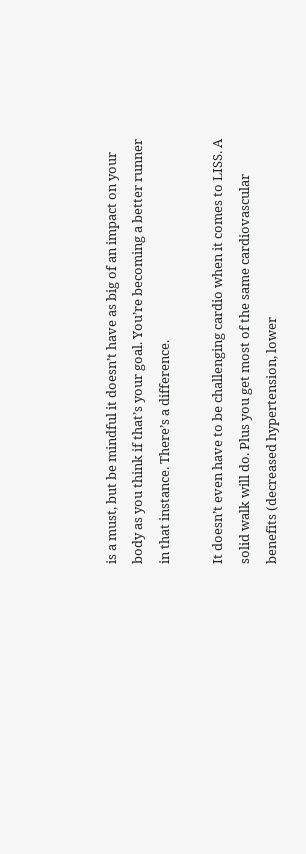is a must, but be mindful it doesn’t have as big of an impact on your body as you think if that’s your goal. You’re becoming a better runner in that instance. There’s a difference.

It doesn’t even have to be challenging cardio when it comes to LISS. A solid walk will do. Plus you get most of the same cardiovascular benefits (decreased hypertension, lower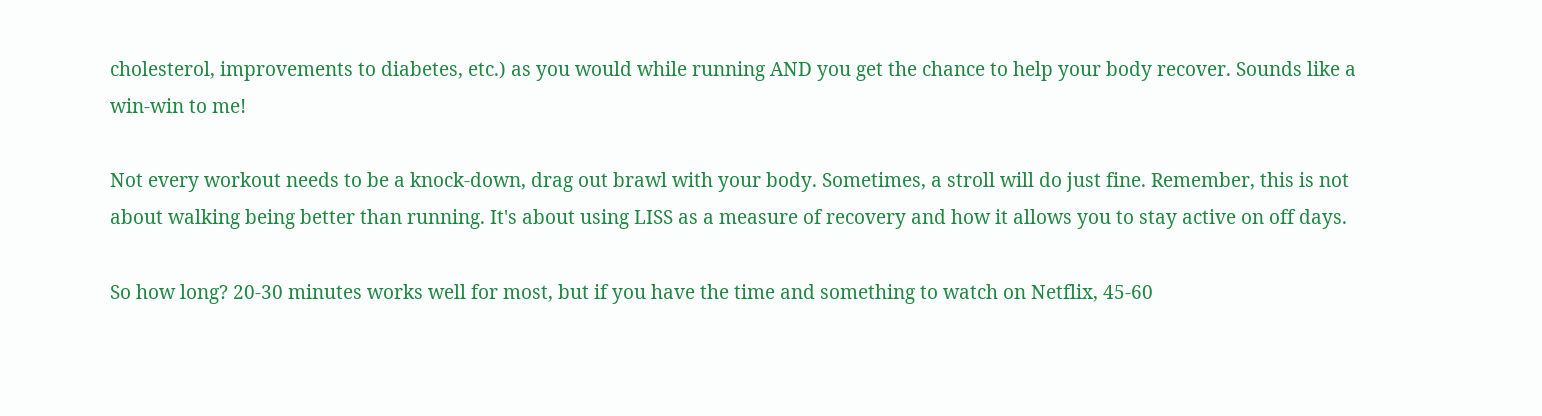cholesterol, improvements to diabetes, etc.) as you would while running AND you get the chance to help your body recover. Sounds like a win-win to me!

Not every workout needs to be a knock-down, drag out brawl with your body. Sometimes, a stroll will do just fine. Remember, this is not about walking being better than running. It's about using LISS as a measure of recovery and how it allows you to stay active on off days.

So how long? 20-30 minutes works well for most, but if you have the time and something to watch on Netflix, 45-60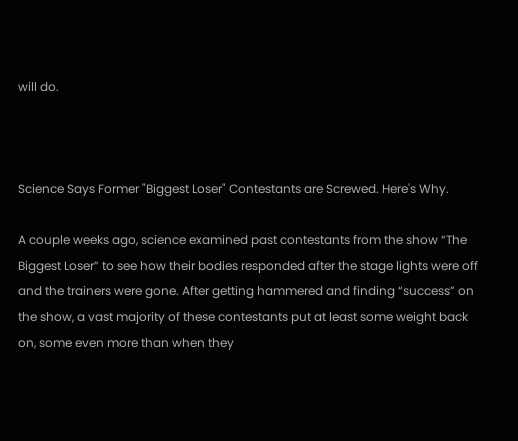will do.



Science Says Former "Biggest Loser" Contestants are Screwed. Here's Why.

A couple weeks ago, science examined past contestants from the show “The Biggest Loser” to see how their bodies responded after the stage lights were off and the trainers were gone. After getting hammered and finding “success” on the show, a vast majority of these contestants put at least some weight back on, some even more than when they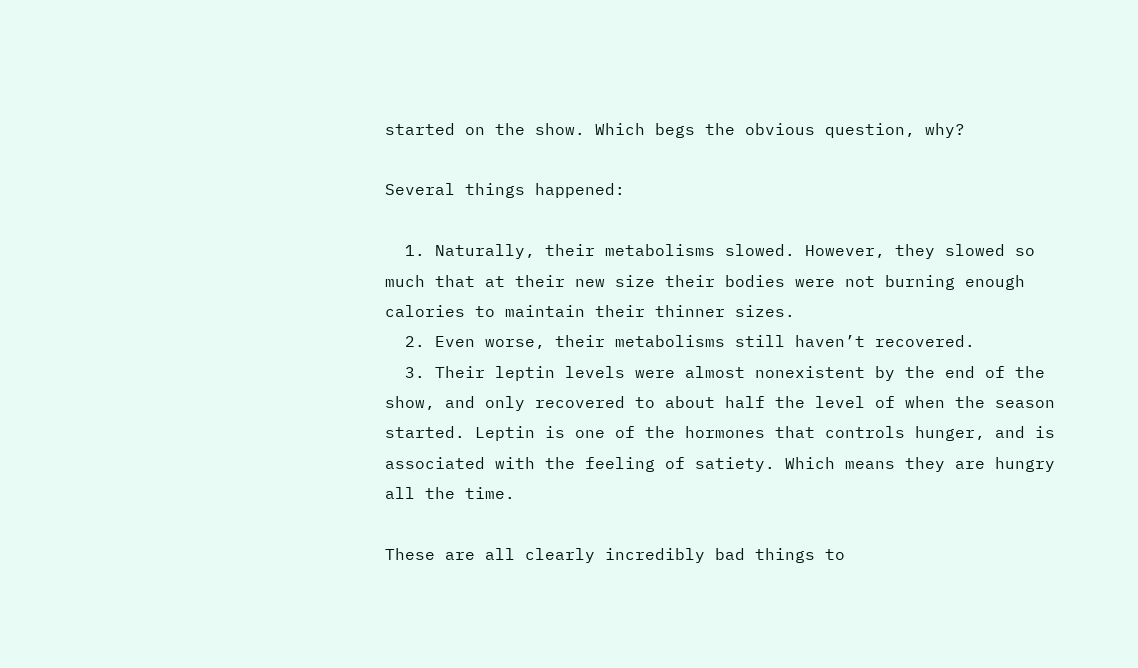started on the show. Which begs the obvious question, why?

Several things happened:

  1. Naturally, their metabolisms slowed. However, they slowed so much that at their new size their bodies were not burning enough calories to maintain their thinner sizes.
  2. Even worse, their metabolisms still haven’t recovered.
  3. Their leptin levels were almost nonexistent by the end of the show, and only recovered to about half the level of when the season started. Leptin is one of the hormones that controls hunger, and is associated with the feeling of satiety. Which means they are hungry all the time.

These are all clearly incredibly bad things to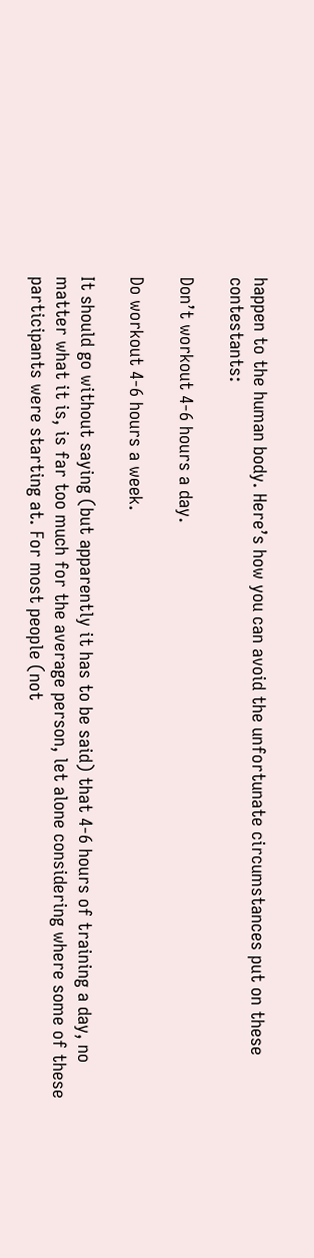happen to the human body. Here’s how you can avoid the unfortunate circumstances put on these contestants:

Don’t workout 4-6 hours a day.

Do workout 4-6 hours a week.

It should go without saying (but apparently it has to be said) that 4-6 hours of training a day, no matter what it is, is far too much for the average person, let alone considering where some of these participants were starting at. For most people (not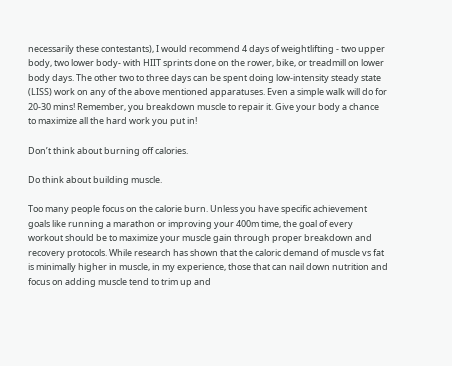necessarily these contestants), I would recommend 4 days of weightlifting - two upper body, two lower body- with HIIT sprints done on the rower, bike, or treadmill on lower body days. The other two to three days can be spent doing low-intensity steady state (LISS) work on any of the above mentioned apparatuses. Even a simple walk will do for 20-30 mins! Remember, you breakdown muscle to repair it. Give your body a chance to maximize all the hard work you put in!

Don’t think about burning off calories.

Do think about building muscle.

Too many people focus on the calorie burn. Unless you have specific achievement goals like running a marathon or improving your 400m time, the goal of every workout should be to maximize your muscle gain through proper breakdown and recovery protocols. While research has shown that the caloric demand of muscle vs fat is minimally higher in muscle, in my experience, those that can nail down nutrition and focus on adding muscle tend to trim up and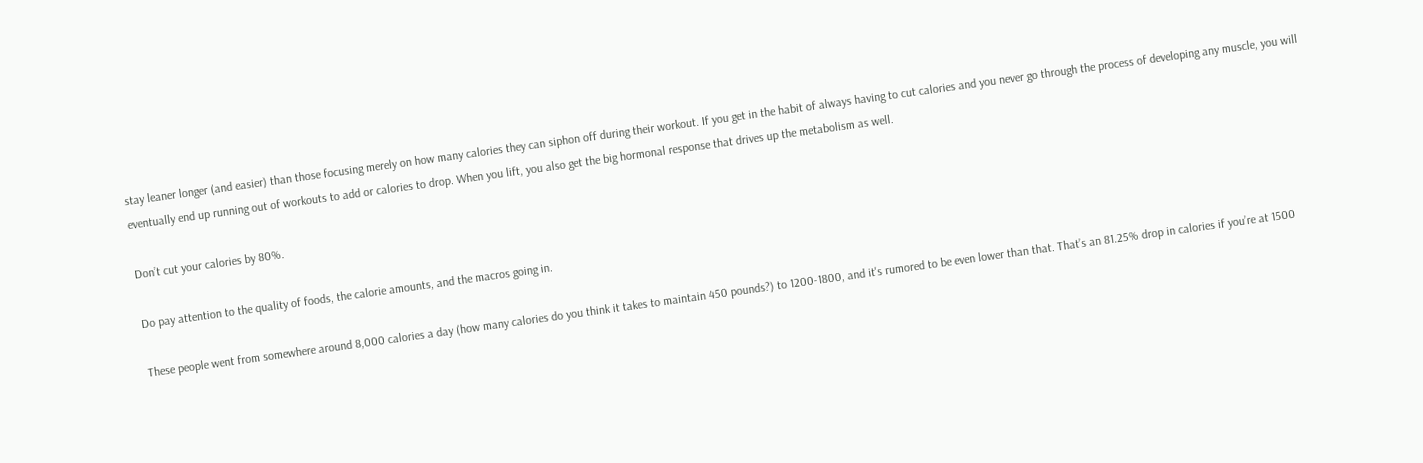stay leaner longer (and easier) than those focusing merely on how many calories they can siphon off during their workout. If you get in the habit of always having to cut calories and you never go through the process of developing any muscle, you will eventually end up running out of workouts to add or calories to drop. When you lift, you also get the big hormonal response that drives up the metabolism as well.

Don’t cut your calories by 80%.

Do pay attention to the quality of foods, the calorie amounts, and the macros going in.

These people went from somewhere around 8,000 calories a day (how many calories do you think it takes to maintain 450 pounds?) to 1200-1800, and it's rumored to be even lower than that. That’s an 81.25% drop in calories if you’re at 1500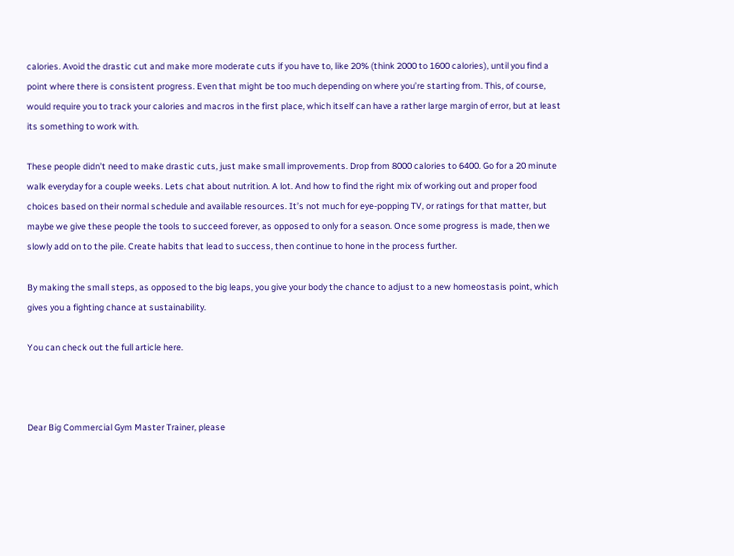calories. Avoid the drastic cut and make more moderate cuts if you have to, like 20% (think 2000 to 1600 calories), until you find a point where there is consistent progress. Even that might be too much depending on where you’re starting from. This, of course, would require you to track your calories and macros in the first place, which itself can have a rather large margin of error, but at least its something to work with.

These people didn’t need to make drastic cuts, just make small improvements. Drop from 8000 calories to 6400. Go for a 20 minute walk everyday for a couple weeks. Lets chat about nutrition. A lot. And how to find the right mix of working out and proper food choices based on their normal schedule and available resources. It’s not much for eye-popping TV, or ratings for that matter, but maybe we give these people the tools to succeed forever, as opposed to only for a season. Once some progress is made, then we slowly add on to the pile. Create habits that lead to success, then continue to hone in the process further.

By making the small steps, as opposed to the big leaps, you give your body the chance to adjust to a new homeostasis point, which gives you a fighting chance at sustainability.

You can check out the full article here.



Dear Big Commercial Gym Master Trainer, please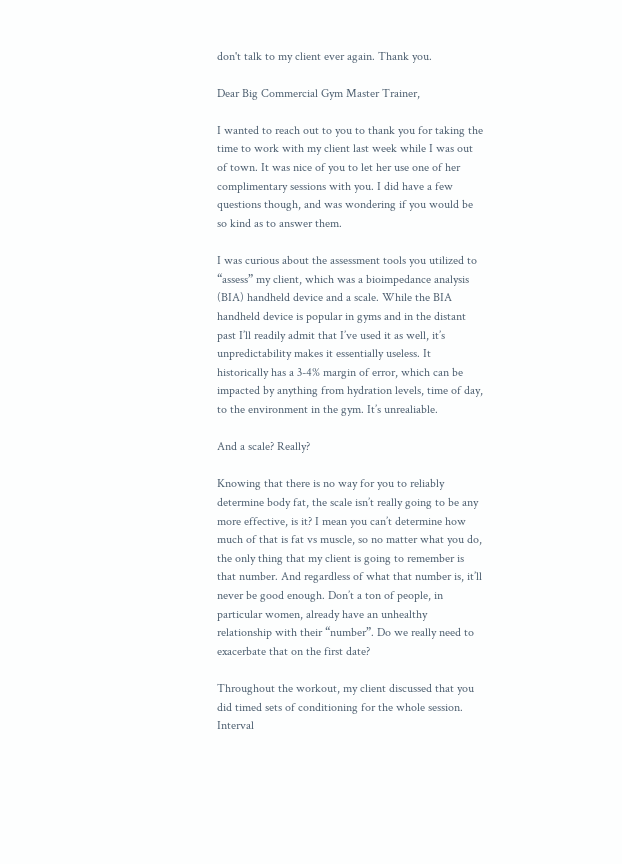don't talk to my client ever again. Thank you.

Dear Big Commercial Gym Master Trainer,

I wanted to reach out to you to thank you for taking the time to work with my client last week while I was out of town. It was nice of you to let her use one of her complimentary sessions with you. I did have a few questions though, and was wondering if you would be so kind as to answer them.

I was curious about the assessment tools you utilized to “assess” my client, which was a bioimpedance analysis (BIA) handheld device and a scale. While the BIA handheld device is popular in gyms and in the distant past I’ll readily admit that I’ve used it as well, it’s unpredictability makes it essentially useless. It historically has a 3-4% margin of error, which can be impacted by anything from hydration levels, time of day, to the environment in the gym. It’s unrealiable.

And a scale? Really?

Knowing that there is no way for you to reliably determine body fat, the scale isn’t really going to be any more effective, is it? I mean you can’t determine how much of that is fat vs muscle, so no matter what you do, the only thing that my client is going to remember is that number. And regardless of what that number is, it’ll never be good enough. Don’t a ton of people, in particular women, already have an unhealthy relationship with their “number”. Do we really need to exacerbate that on the first date?

Throughout the workout, my client discussed that you did timed sets of conditioning for the whole session. Interval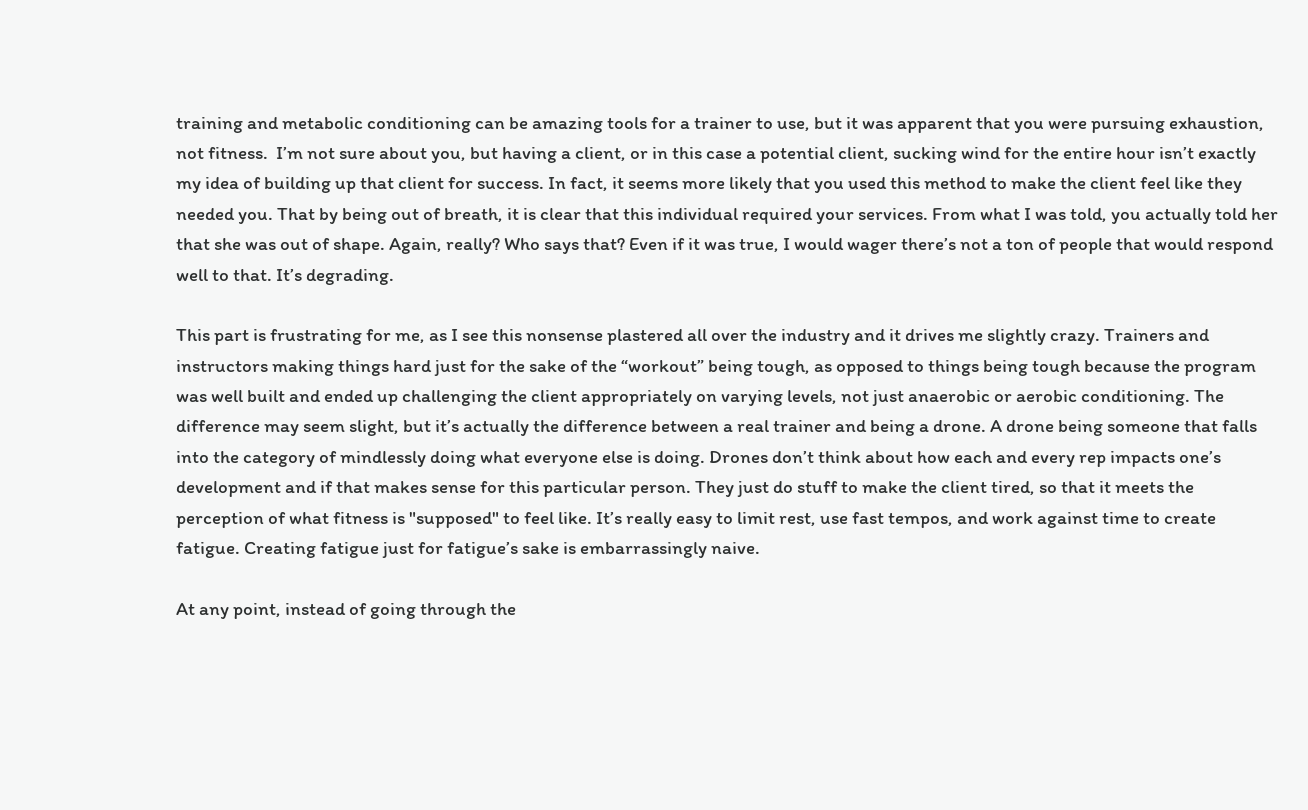training and metabolic conditioning can be amazing tools for a trainer to use, but it was apparent that you were pursuing exhaustion, not fitness.  I’m not sure about you, but having a client, or in this case a potential client, sucking wind for the entire hour isn’t exactly my idea of building up that client for success. In fact, it seems more likely that you used this method to make the client feel like they needed you. That by being out of breath, it is clear that this individual required your services. From what I was told, you actually told her that she was out of shape. Again, really? Who says that? Even if it was true, I would wager there’s not a ton of people that would respond well to that. It’s degrading.

This part is frustrating for me, as I see this nonsense plastered all over the industry and it drives me slightly crazy. Trainers and instructors making things hard just for the sake of the “workout” being tough, as opposed to things being tough because the program was well built and ended up challenging the client appropriately on varying levels, not just anaerobic or aerobic conditioning. The difference may seem slight, but it’s actually the difference between a real trainer and being a drone. A drone being someone that falls into the category of mindlessly doing what everyone else is doing. Drones don’t think about how each and every rep impacts one’s development and if that makes sense for this particular person. They just do stuff to make the client tired, so that it meets the perception of what fitness is "supposed" to feel like. It’s really easy to limit rest, use fast tempos, and work against time to create fatigue. Creating fatigue just for fatigue’s sake is embarrassingly naive.

At any point, instead of going through the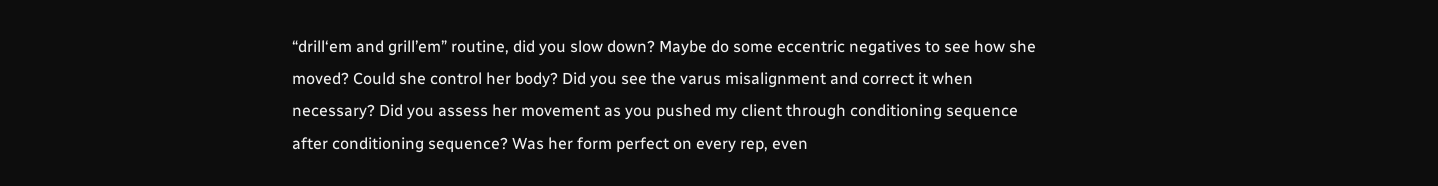“drill‘em and grill’em” routine, did you slow down? Maybe do some eccentric negatives to see how she moved? Could she control her body? Did you see the varus misalignment and correct it when necessary? Did you assess her movement as you pushed my client through conditioning sequence after conditioning sequence? Was her form perfect on every rep, even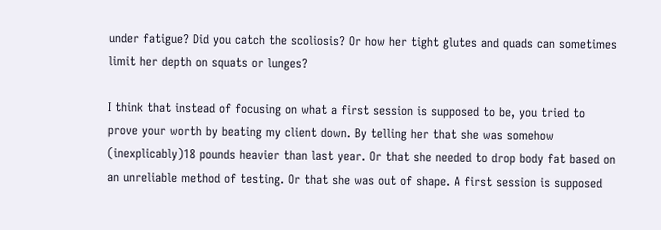under fatigue? Did you catch the scoliosis? Or how her tight glutes and quads can sometimes limit her depth on squats or lunges?

I think that instead of focusing on what a first session is supposed to be, you tried to prove your worth by beating my client down. By telling her that she was somehow (inexplicably)18 pounds heavier than last year. Or that she needed to drop body fat based on an unreliable method of testing. Or that she was out of shape. A first session is supposed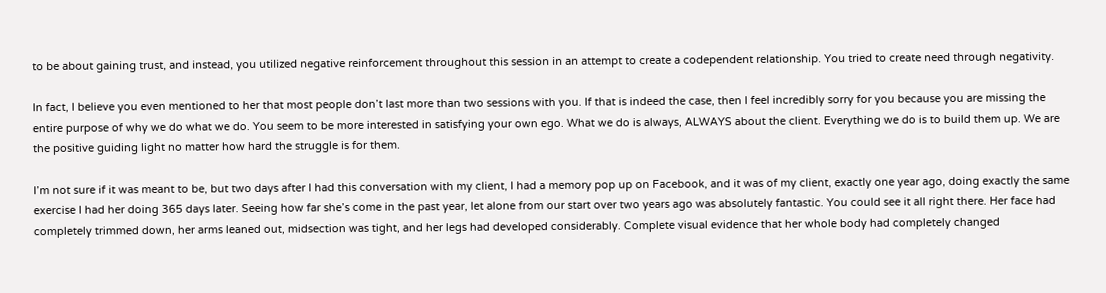to be about gaining trust, and instead, you utilized negative reinforcement throughout this session in an attempt to create a codependent relationship. You tried to create need through negativity.

In fact, I believe you even mentioned to her that most people don’t last more than two sessions with you. If that is indeed the case, then I feel incredibly sorry for you because you are missing the entire purpose of why we do what we do. You seem to be more interested in satisfying your own ego. What we do is always, ALWAYS about the client. Everything we do is to build them up. We are the positive guiding light no matter how hard the struggle is for them.

I’m not sure if it was meant to be, but two days after I had this conversation with my client, I had a memory pop up on Facebook, and it was of my client, exactly one year ago, doing exactly the same exercise I had her doing 365 days later. Seeing how far she’s come in the past year, let alone from our start over two years ago was absolutely fantastic. You could see it all right there. Her face had completely trimmed down, her arms leaned out, midsection was tight, and her legs had developed considerably. Complete visual evidence that her whole body had completely changed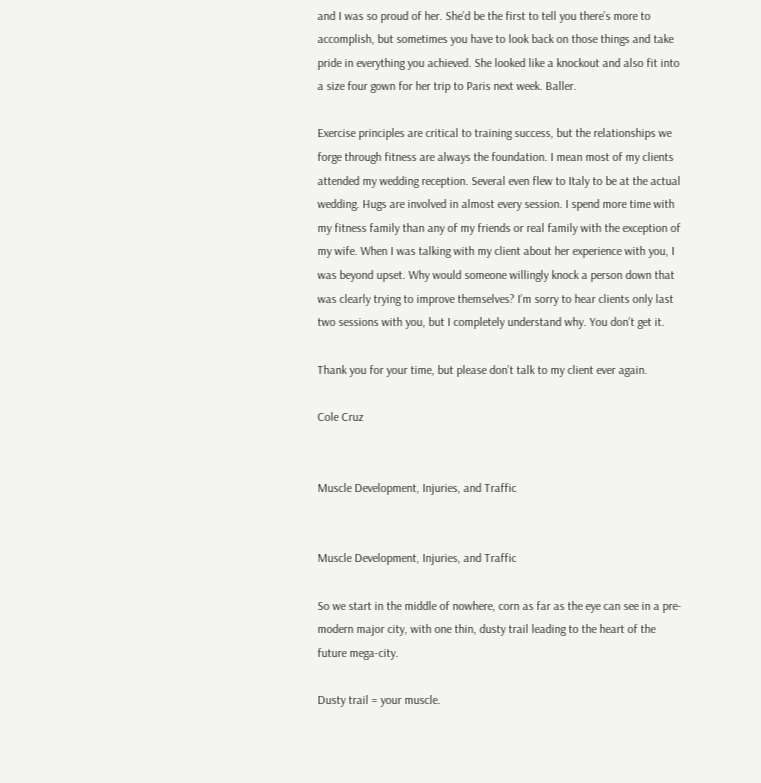and I was so proud of her. She’d be the first to tell you there’s more to accomplish, but sometimes you have to look back on those things and take pride in everything you achieved. She looked like a knockout and also fit into a size four gown for her trip to Paris next week. Baller.

Exercise principles are critical to training success, but the relationships we forge through fitness are always the foundation. I mean most of my clients attended my wedding reception. Several even flew to Italy to be at the actual wedding. Hugs are involved in almost every session. I spend more time with my fitness family than any of my friends or real family with the exception of my wife. When I was talking with my client about her experience with you, I was beyond upset. Why would someone willingly knock a person down that was clearly trying to improve themselves? I’m sorry to hear clients only last two sessions with you, but I completely understand why. You don’t get it.

Thank you for your time, but please don’t talk to my client ever again.

Cole Cruz


Muscle Development, Injuries, and Traffic


Muscle Development, Injuries, and Traffic

So we start in the middle of nowhere, corn as far as the eye can see in a pre-modern major city, with one thin, dusty trail leading to the heart of the future mega-city.

Dusty trail = your muscle.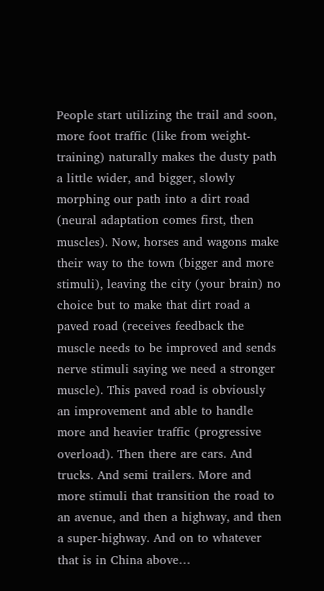People start utilizing the trail and soon, more foot traffic (like from weight-training) naturally makes the dusty path a little wider, and bigger, slowly morphing our path into a dirt road (neural adaptation comes first, then muscles). Now, horses and wagons make their way to the town (bigger and more stimuli), leaving the city (your brain) no choice but to make that dirt road a paved road (receives feedback the muscle needs to be improved and sends nerve stimuli saying we need a stronger muscle). This paved road is obviously an improvement and able to handle more and heavier traffic (progressive overload). Then there are cars. And trucks. And semi trailers. More and more stimuli that transition the road to an avenue, and then a highway, and then a super-highway. And on to whatever that is in China above…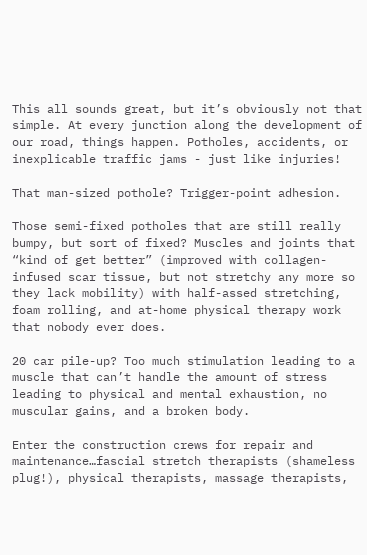This all sounds great, but it’s obviously not that simple. At every junction along the development of our road, things happen. Potholes, accidents, or inexplicable traffic jams - just like injuries!

That man-sized pothole? Trigger-point adhesion.

Those semi-fixed potholes that are still really bumpy, but sort of fixed? Muscles and joints that “kind of get better” (improved with collagen-infused scar tissue, but not stretchy any more so they lack mobility) with half-assed stretching, foam rolling, and at-home physical therapy work that nobody ever does.

20 car pile-up? Too much stimulation leading to a muscle that can’t handle the amount of stress leading to physical and mental exhaustion, no muscular gains, and a broken body.

Enter the construction crews for repair and maintenance…fascial stretch therapists (shameless plug!), physical therapists, massage therapists,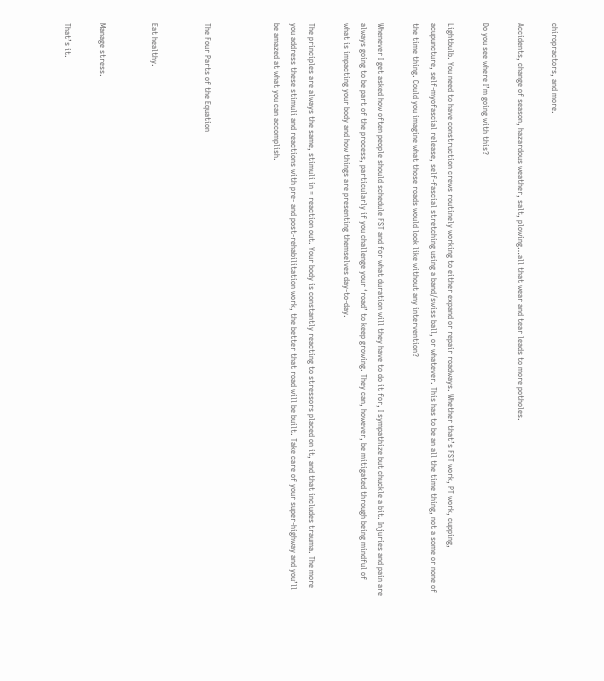chiropractors, and more.

Accidents, change of season, hazardous weather, salt, plowing…all that wear and tear leads to more potholes.

Do you see where I’m going with this?

Lightbulb. You need to have construction crews routinely working to either expand or repair roadways. Whether that’s FST work, PT work, cupping, acupuncture, self-myofascial release, self-fascial stretching using a band/swiss ball, or whatever. This has to be an all the time thing, not a some or none of the time thing. Could you imagine what those roads would look like without any intervention?

Whenever I get asked how often people should schedule FST and for what duration will they have to do it for, I sympathize but chuckle a bit. Injuries and pain are always going to be part of the process, particularly if you challenge your ‘road’ to keep growing. They can, however, be mitigated through being mindful of what is impacting your body and how things are presenting themselves day-to-day.

The principles are always the same, stimuli in = reaction out. Your body is constantly reacting to stressors placed on it, and that includes trauma. The more you address these stimuli and reactions with pre- and post-rehabilitation work, the better that road will be built. Take care of your super-highway and you’ll be amazed at what you can accomplish.



The Four Parts of the Equation


Eat healthy.


Manage stress.

That’s it.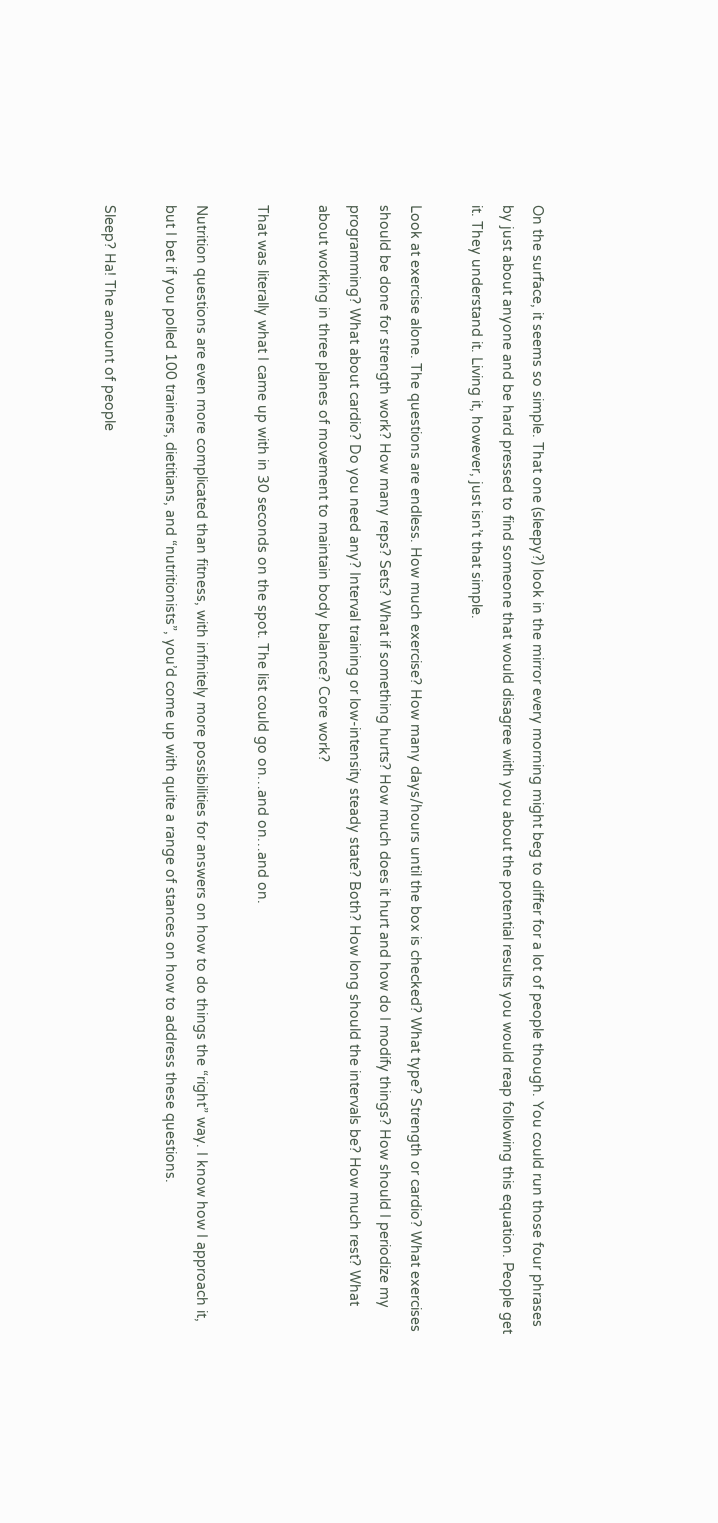On the surface, it seems so simple. That one (sleepy?) look in the mirror every morning might beg to differ for a lot of people though. You could run those four phrases by just about anyone and be hard pressed to find someone that would disagree with you about the potential results you would reap following this equation. People get it. They understand it. Living it, however, just isn’t that simple.

Look at exercise alone. The questions are endless. How much exercise? How many days/hours until the box is checked? What type? Strength or cardio? What exercises should be done for strength work? How many reps? Sets? What if something hurts? How much does it hurt and how do I modify things? How should I periodize my programming? What about cardio? Do you need any? Interval training or low-intensity steady state? Both? How long should the intervals be? How much rest? What about working in three planes of movement to maintain body balance? Core work?

That was literally what I came up with in 30 seconds on the spot. The list could go on…and on…and on.

Nutrition questions are even more complicated than fitness, with infinitely more possibilities for answers on how to do things the “right” way. I know how I approach it, but I bet if you polled 100 trainers, dietitians, and “nutritionists”, you’d come up with quite a range of stances on how to address these questions.

Sleep? Ha! The amount of people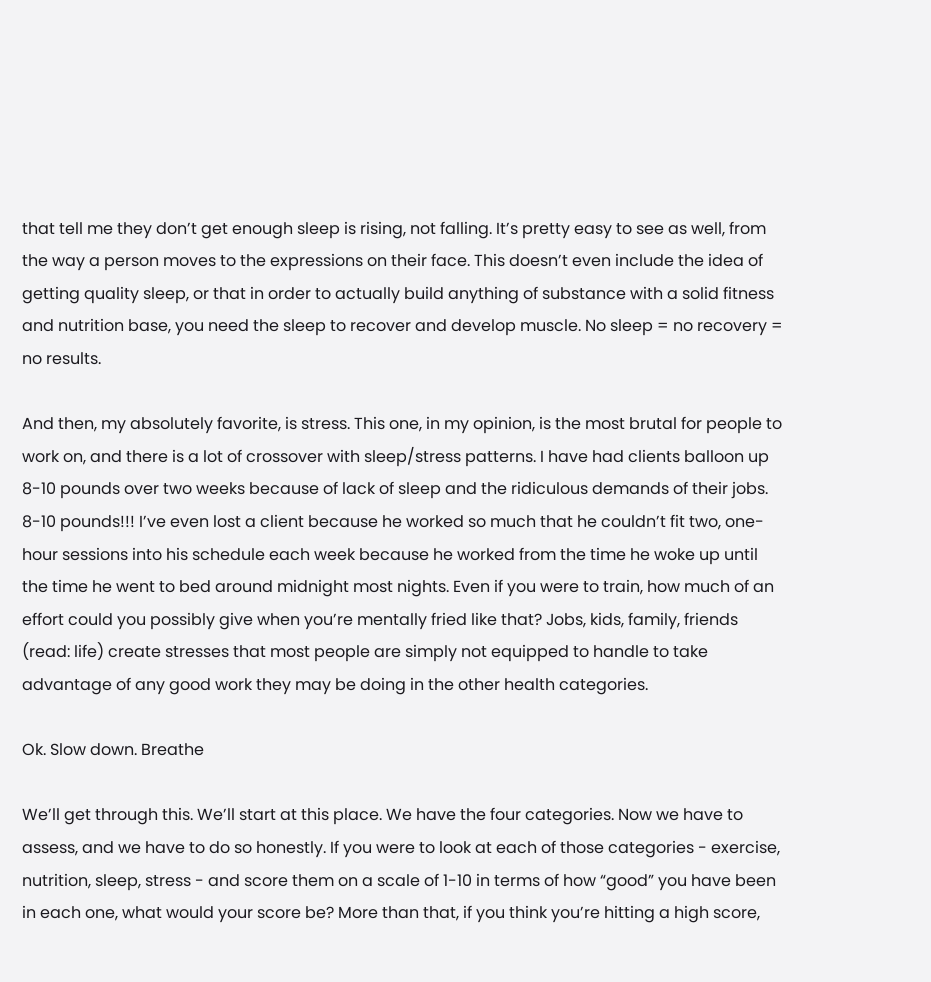that tell me they don’t get enough sleep is rising, not falling. It’s pretty easy to see as well, from the way a person moves to the expressions on their face. This doesn’t even include the idea of getting quality sleep, or that in order to actually build anything of substance with a solid fitness and nutrition base, you need the sleep to recover and develop muscle. No sleep = no recovery = no results.

And then, my absolutely favorite, is stress. This one, in my opinion, is the most brutal for people to work on, and there is a lot of crossover with sleep/stress patterns. I have had clients balloon up 8-10 pounds over two weeks because of lack of sleep and the ridiculous demands of their jobs. 8-10 pounds!!! I’ve even lost a client because he worked so much that he couldn’t fit two, one-hour sessions into his schedule each week because he worked from the time he woke up until the time he went to bed around midnight most nights. Even if you were to train, how much of an effort could you possibly give when you’re mentally fried like that? Jobs, kids, family, friends (read: life) create stresses that most people are simply not equipped to handle to take advantage of any good work they may be doing in the other health categories.

Ok. Slow down. Breathe

We’ll get through this. We’ll start at this place. We have the four categories. Now we have to assess, and we have to do so honestly. If you were to look at each of those categories - exercise, nutrition, sleep, stress - and score them on a scale of 1-10 in terms of how “good” you have been in each one, what would your score be? More than that, if you think you’re hitting a high score,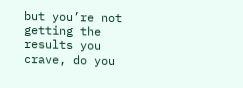but you’re not getting the results you crave, do you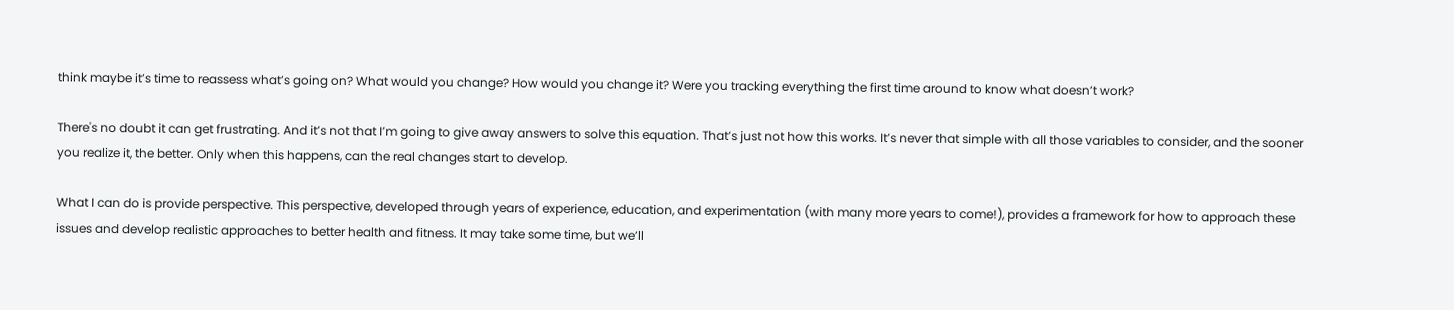think maybe it’s time to reassess what’s going on? What would you change? How would you change it? Were you tracking everything the first time around to know what doesn’t work?

There's no doubt it can get frustrating. And it’s not that I’m going to give away answers to solve this equation. That’s just not how this works. It’s never that simple with all those variables to consider, and the sooner you realize it, the better. Only when this happens, can the real changes start to develop.

What I can do is provide perspective. This perspective, developed through years of experience, education, and experimentation (with many more years to come!), provides a framework for how to approach these issues and develop realistic approaches to better health and fitness. It may take some time, but we’ll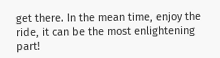get there. In the mean time, enjoy the ride, it can be the most enlightening part!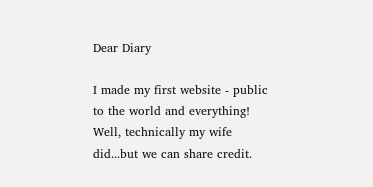Dear Diary

I made my first website - public to the world and everything! Well, technically my wife did...but we can share credit.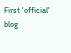First 'official' blog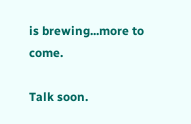is brewing...more to come.

Talk soon.